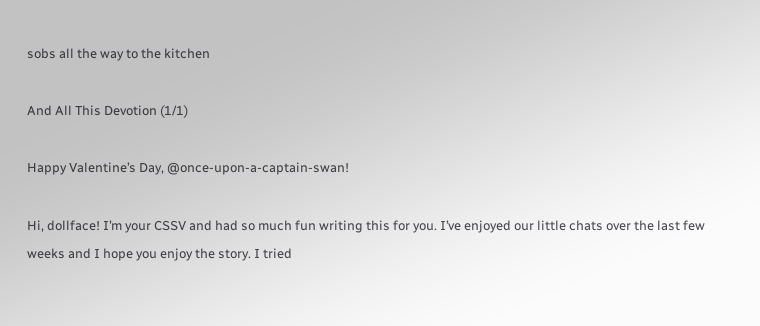sobs all the way to the kitchen

And All This Devotion (1/1)

Happy Valentine’s Day, @once-upon-a-captain-swan!

Hi, dollface! I’m your CSSV and had so much fun writing this for you. I’ve enjoyed our little chats over the last few weeks and I hope you enjoy the story. I tried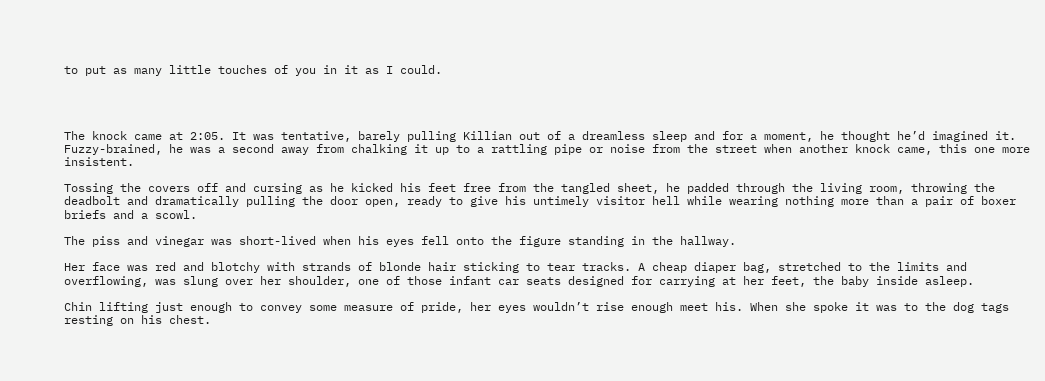to put as many little touches of you in it as I could.




The knock came at 2:05. It was tentative, barely pulling Killian out of a dreamless sleep and for a moment, he thought he’d imagined it. Fuzzy-brained, he was a second away from chalking it up to a rattling pipe or noise from the street when another knock came, this one more insistent.

Tossing the covers off and cursing as he kicked his feet free from the tangled sheet, he padded through the living room, throwing the deadbolt and dramatically pulling the door open, ready to give his untimely visitor hell while wearing nothing more than a pair of boxer briefs and a scowl.

The piss and vinegar was short-lived when his eyes fell onto the figure standing in the hallway.

Her face was red and blotchy with strands of blonde hair sticking to tear tracks. A cheap diaper bag, stretched to the limits and overflowing, was slung over her shoulder, one of those infant car seats designed for carrying at her feet, the baby inside asleep.

Chin lifting just enough to convey some measure of pride, her eyes wouldn’t rise enough meet his. When she spoke it was to the dog tags resting on his chest.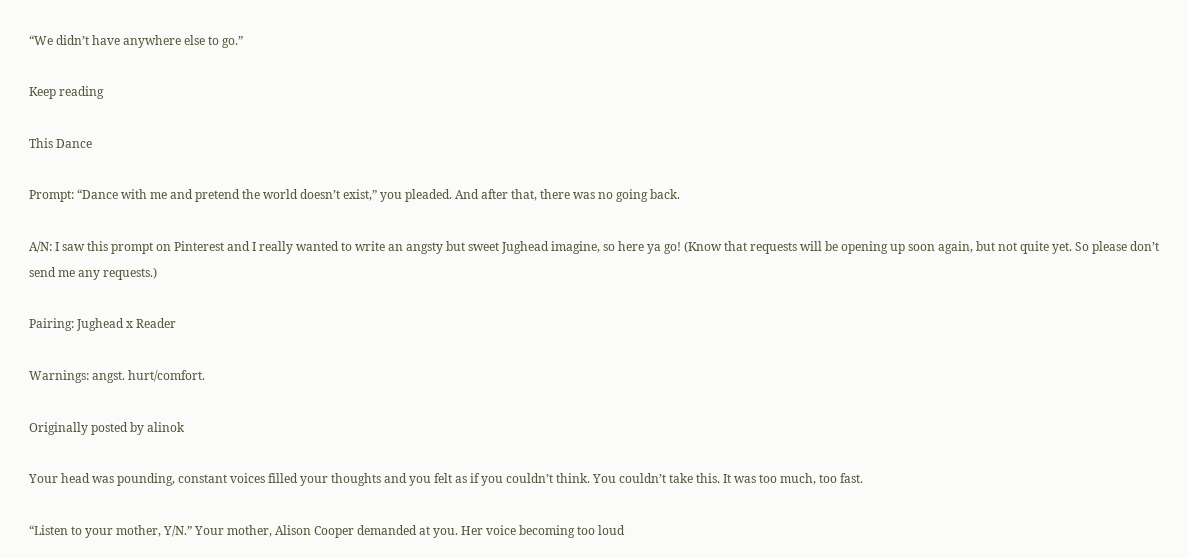“We didn’t have anywhere else to go.”

Keep reading

This Dance

Prompt: “Dance with me and pretend the world doesn’t exist,” you pleaded. And after that, there was no going back.

A/N: I saw this prompt on Pinterest and I really wanted to write an angsty but sweet Jughead imagine, so here ya go! (Know that requests will be opening up soon again, but not quite yet. So please don’t send me any requests.)

Pairing: Jughead x Reader

Warnings: angst. hurt/comfort.

Originally posted by alinok

Your head was pounding, constant voices filled your thoughts and you felt as if you couldn’t think. You couldn’t take this. It was too much, too fast.

“Listen to your mother, Y/N.” Your mother, Alison Cooper demanded at you. Her voice becoming too loud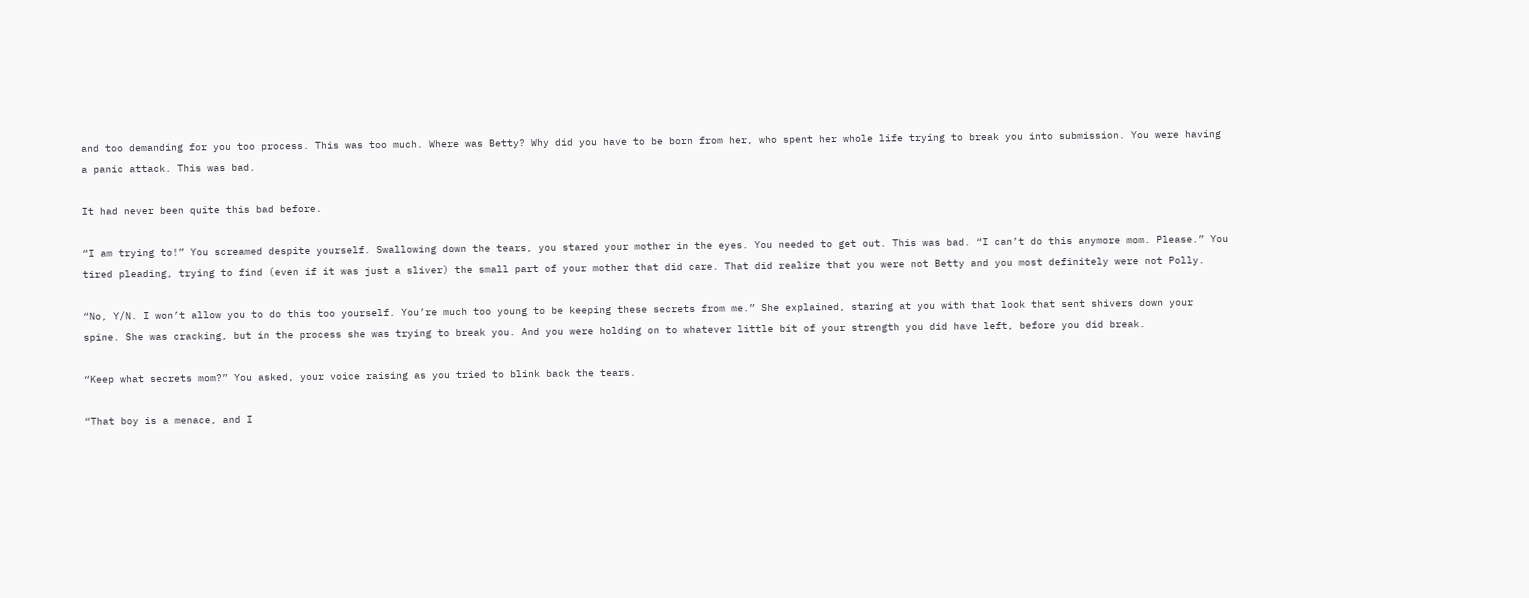and too demanding for you too process. This was too much. Where was Betty? Why did you have to be born from her, who spent her whole life trying to break you into submission. You were having a panic attack. This was bad.

It had never been quite this bad before.

“I am trying to!” You screamed despite yourself. Swallowing down the tears, you stared your mother in the eyes. You needed to get out. This was bad. “I can’t do this anymore mom. Please.” You tired pleading, trying to find (even if it was just a sliver) the small part of your mother that did care. That did realize that you were not Betty and you most definitely were not Polly.

“No, Y/N. I won’t allow you to do this too yourself. You’re much too young to be keeping these secrets from me.” She explained, staring at you with that look that sent shivers down your spine. She was cracking, but in the process she was trying to break you. And you were holding on to whatever little bit of your strength you did have left, before you did break.

“Keep what secrets mom?” You asked, your voice raising as you tried to blink back the tears.

“That boy is a menace, and I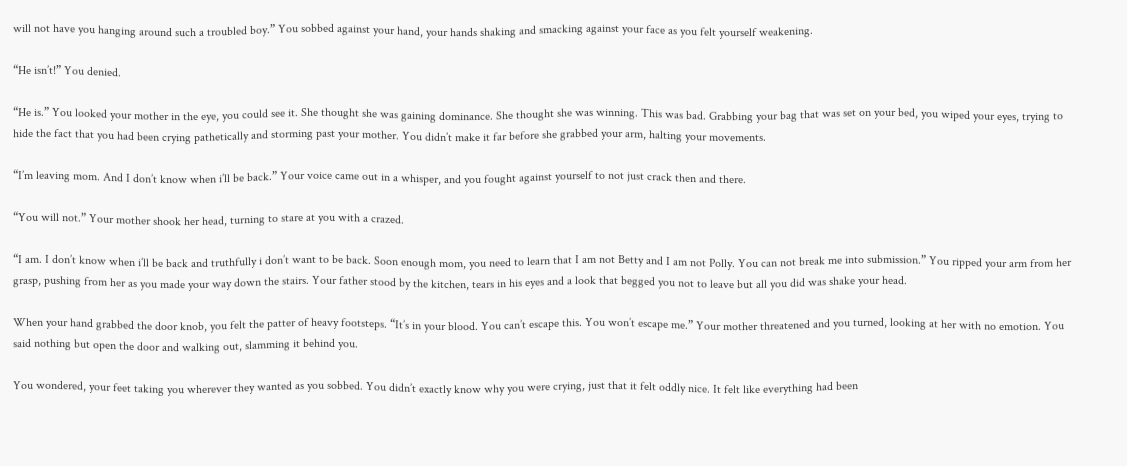will not have you hanging around such a troubled boy.” You sobbed against your hand, your hands shaking and smacking against your face as you felt yourself weakening.

“He isn’t!” You denied.

“He is.” You looked your mother in the eye, you could see it. She thought she was gaining dominance. She thought she was winning. This was bad. Grabbing your bag that was set on your bed, you wiped your eyes, trying to hide the fact that you had been crying pathetically and storming past your mother. You didn’t make it far before she grabbed your arm, halting your movements.

“I’m leaving mom. And I don’t know when i’ll be back.” Your voice came out in a whisper, and you fought against yourself to not just crack then and there.

“You will not.” Your mother shook her head, turning to stare at you with a crazed.

“I am. I don’t know when i’ll be back and truthfully i don’t want to be back. Soon enough mom, you need to learn that I am not Betty and I am not Polly. You can not break me into submission.” You ripped your arm from her grasp, pushing from her as you made your way down the stairs. Your father stood by the kitchen, tears in his eyes and a look that begged you not to leave but all you did was shake your head.

When your hand grabbed the door knob, you felt the patter of heavy footsteps. “It’s in your blood. You can’t escape this. You won’t escape me.” Your mother threatened and you turned, looking at her with no emotion. You said nothing but open the door and walking out, slamming it behind you.

You wondered, your feet taking you wherever they wanted as you sobbed. You didn’t exactly know why you were crying, just that it felt oddly nice. It felt like everything had been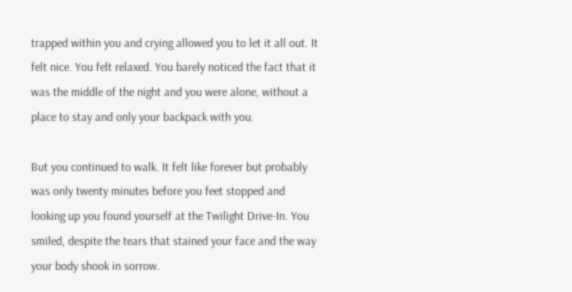trapped within you and crying allowed you to let it all out. It felt nice. You felt relaxed. You barely noticed the fact that it was the middle of the night and you were alone, without a place to stay and only your backpack with you.

But you continued to walk. It felt like forever but probably was only twenty minutes before you feet stopped and looking up you found yourself at the Twilight Drive-In. You smiled, despite the tears that stained your face and the way your body shook in sorrow.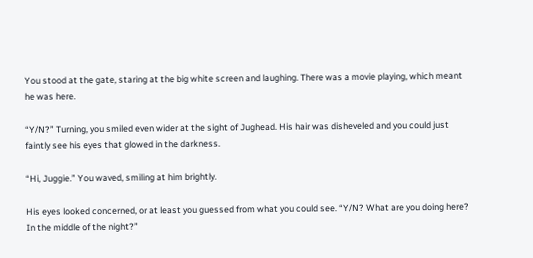You stood at the gate, staring at the big white screen and laughing. There was a movie playing, which meant he was here.

“Y/N?” Turning, you smiled even wider at the sight of Jughead. His hair was disheveled and you could just faintly see his eyes that glowed in the darkness.

“Hi, Juggie.” You waved, smiling at him brightly.

His eyes looked concerned, or at least you guessed from what you could see. “Y/N? What are you doing here? In the middle of the night?”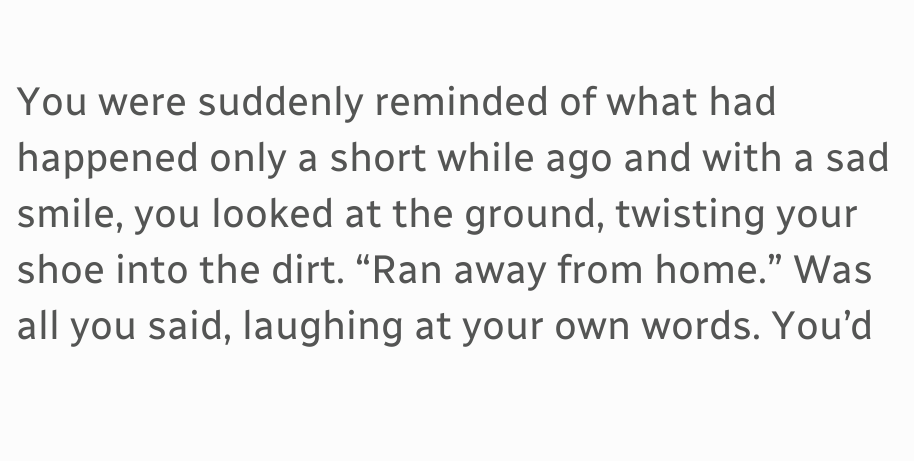You were suddenly reminded of what had happened only a short while ago and with a sad smile, you looked at the ground, twisting your shoe into the dirt. “Ran away from home.” Was all you said, laughing at your own words. You’d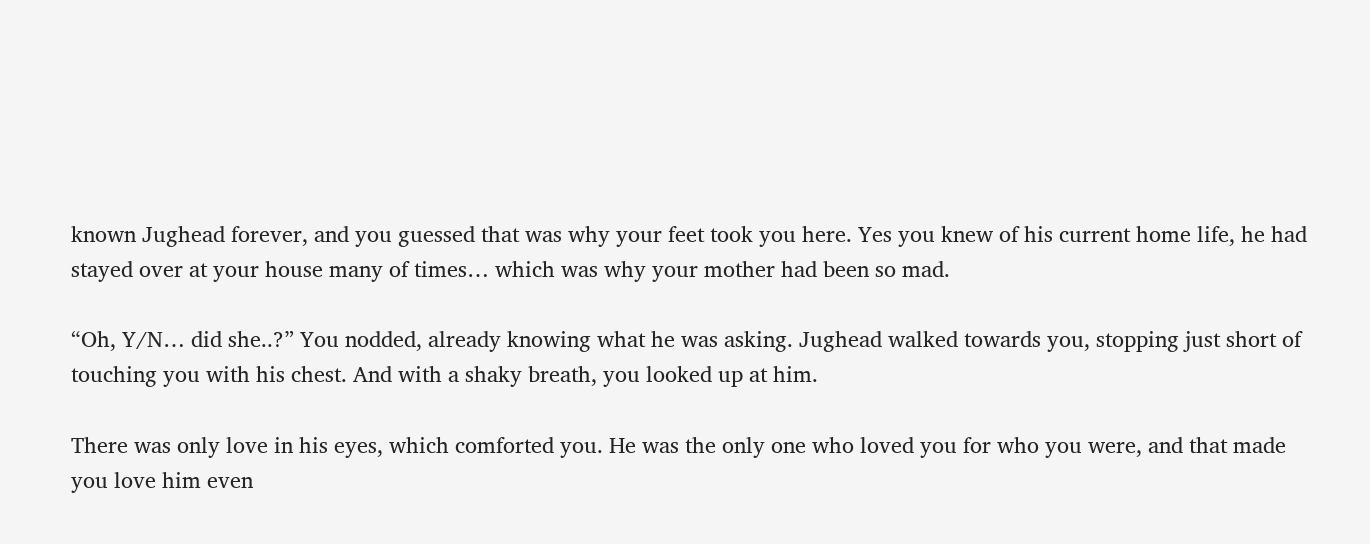known Jughead forever, and you guessed that was why your feet took you here. Yes you knew of his current home life, he had stayed over at your house many of times… which was why your mother had been so mad.

“Oh, Y/N… did she..?” You nodded, already knowing what he was asking. Jughead walked towards you, stopping just short of touching you with his chest. And with a shaky breath, you looked up at him.

There was only love in his eyes, which comforted you. He was the only one who loved you for who you were, and that made you love him even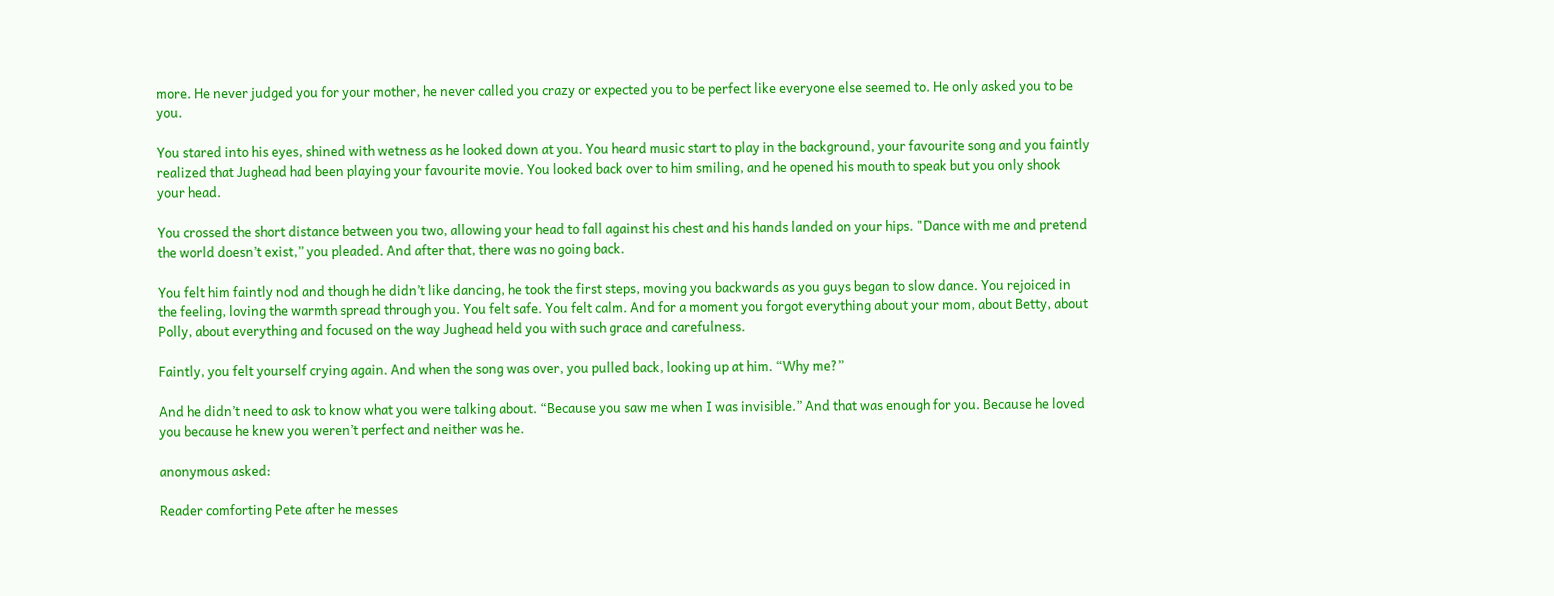more. He never judged you for your mother, he never called you crazy or expected you to be perfect like everyone else seemed to. He only asked you to be you.

You stared into his eyes, shined with wetness as he looked down at you. You heard music start to play in the background, your favourite song and you faintly realized that Jughead had been playing your favourite movie. You looked back over to him smiling, and he opened his mouth to speak but you only shook your head.

You crossed the short distance between you two, allowing your head to fall against his chest and his hands landed on your hips. "Dance with me and pretend the world doesn’t exist,” you pleaded. And after that, there was no going back.

You felt him faintly nod and though he didn’t like dancing, he took the first steps, moving you backwards as you guys began to slow dance. You rejoiced in the feeling, loving the warmth spread through you. You felt safe. You felt calm. And for a moment you forgot everything about your mom, about Betty, about Polly, about everything and focused on the way Jughead held you with such grace and carefulness.

Faintly, you felt yourself crying again. And when the song was over, you pulled back, looking up at him. “Why me?”

And he didn’t need to ask to know what you were talking about. “Because you saw me when I was invisible.” And that was enough for you. Because he loved you because he knew you weren’t perfect and neither was he.

anonymous asked:

Reader comforting Pete after he messes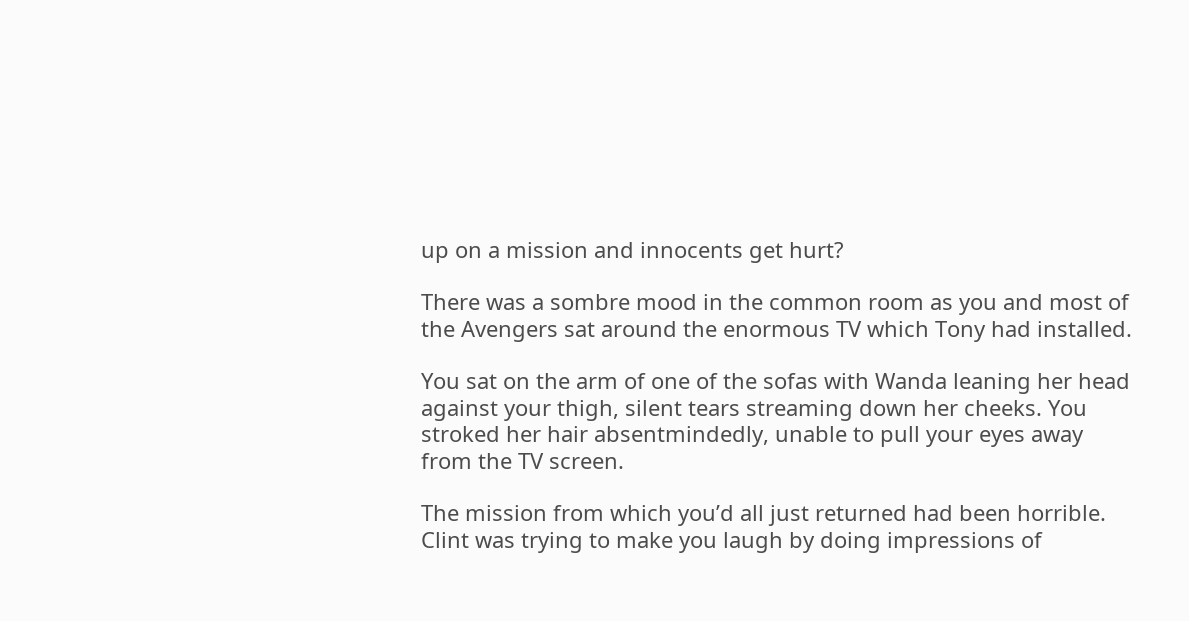up on a mission and innocents get hurt?

There was a sombre mood in the common room as you and most of the Avengers sat around the enormous TV which Tony had installed.

You sat on the arm of one of the sofas with Wanda leaning her head against your thigh, silent tears streaming down her cheeks. You stroked her hair absentmindedly, unable to pull your eyes away from the TV screen.

The mission from which you’d all just returned had been horrible. Clint was trying to make you laugh by doing impressions of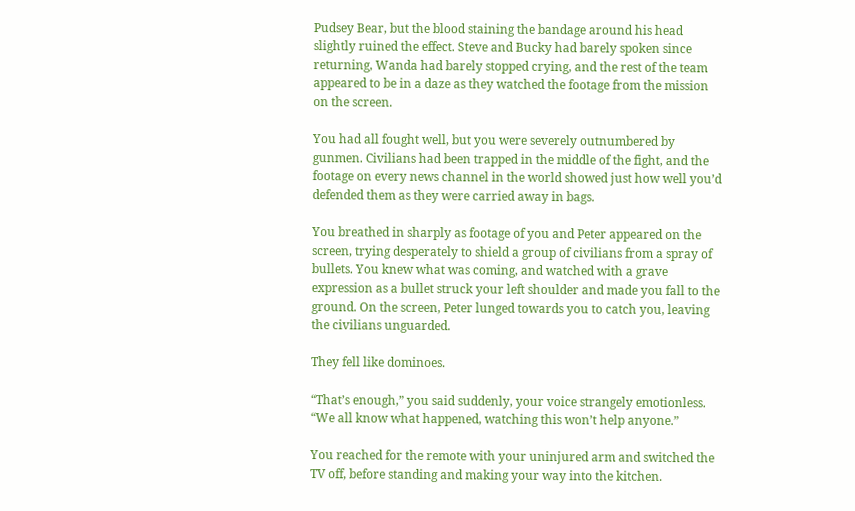Pudsey Bear, but the blood staining the bandage around his head slightly ruined the effect. Steve and Bucky had barely spoken since returning, Wanda had barely stopped crying, and the rest of the team appeared to be in a daze as they watched the footage from the mission on the screen.

You had all fought well, but you were severely outnumbered by gunmen. Civilians had been trapped in the middle of the fight, and the footage on every news channel in the world showed just how well you’d defended them as they were carried away in bags.

You breathed in sharply as footage of you and Peter appeared on the screen, trying desperately to shield a group of civilians from a spray of bullets. You knew what was coming, and watched with a grave expression as a bullet struck your left shoulder and made you fall to the ground. On the screen, Peter lunged towards you to catch you, leaving the civilians unguarded.

They fell like dominoes.

“That’s enough,” you said suddenly, your voice strangely emotionless. “We all know what happened, watching this won’t help anyone.”

You reached for the remote with your uninjured arm and switched the TV off, before standing and making your way into the kitchen.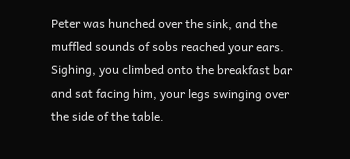Peter was hunched over the sink, and the muffled sounds of sobs reached your ears. Sighing, you climbed onto the breakfast bar and sat facing him, your legs swinging over the side of the table.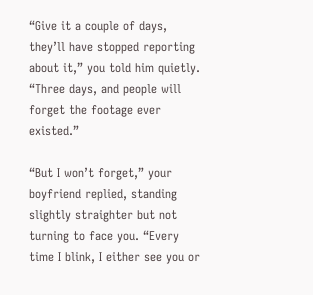“Give it a couple of days, they’ll have stopped reporting about it,” you told him quietly. “Three days, and people will forget the footage ever existed.”

“But I won’t forget,” your boyfriend replied, standing slightly straighter but not turning to face you. “Every time I blink, I either see you or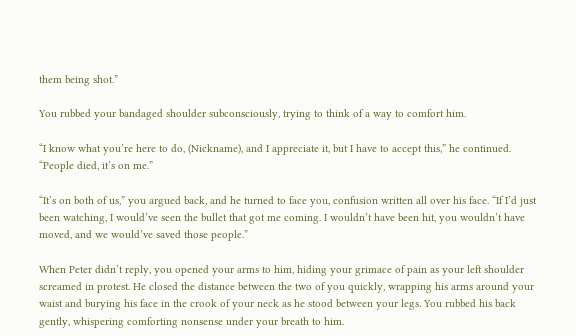them being shot.”

You rubbed your bandaged shoulder subconsciously, trying to think of a way to comfort him.

“I know what you’re here to do, (Nickname), and I appreciate it, but I have to accept this,” he continued. “People died, it’s on me.”

“It’s on both of us,” you argued back, and he turned to face you, confusion written all over his face. “If I’d just been watching, I would’ve seen the bullet that got me coming. I wouldn’t have been hit, you wouldn’t have moved, and we would’ve saved those people.”

When Peter didn’t reply, you opened your arms to him, hiding your grimace of pain as your left shoulder screamed in protest. He closed the distance between the two of you quickly, wrapping his arms around your waist and burying his face in the crook of your neck as he stood between your legs. You rubbed his back gently, whispering comforting nonsense under your breath to him.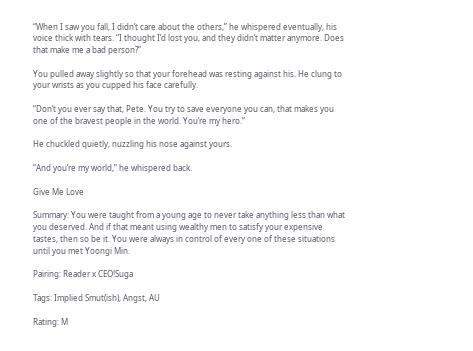“When I saw you fall, I didn’t care about the others,” he whispered eventually, his voice thick with tears. “I thought I’d lost you, and they didn’t matter anymore. Does that make me a bad person?”

You pulled away slightly so that your forehead was resting against his. He clung to your wrists as you cupped his face carefully.

“Don’t you ever say that, Pete. You try to save everyone you can, that makes you one of the bravest people in the world. You’re my hero.”

He chuckled quietly, nuzzling his nose against yours.

“And you’re my world,” he whispered back.

Give Me Love

Summary: You were taught from a young age to never take anything less than what you deserved. And if that meant using wealthy men to satisfy your expensive tastes, then so be it. You were always in control of every one of these situations until you met Yoongi Min.

Pairing: Reader x CEO!Suga

Tags: Implied Smut(ish), Angst, AU

Rating: M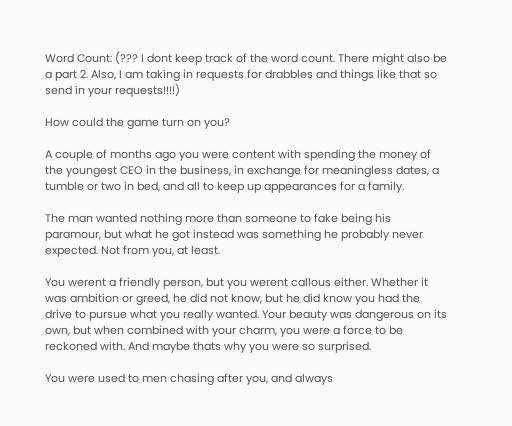Word Count: (??? I dont keep track of the word count. There might also be a part 2. Also, I am taking in requests for drabbles and things like that so send in your requests!!!!)

How could the game turn on you?

A couple of months ago you were content with spending the money of the youngest CEO in the business, in exchange for meaningless dates, a tumble or two in bed, and all to keep up appearances for a family.

The man wanted nothing more than someone to fake being his paramour, but what he got instead was something he probably never expected. Not from you, at least.

You werent a friendly person, but you werent callous either. Whether it was ambition or greed, he did not know, but he did know you had the drive to pursue what you really wanted. Your beauty was dangerous on its own, but when combined with your charm, you were a force to be reckoned with. And maybe thats why you were so surprised.

You were used to men chasing after you, and always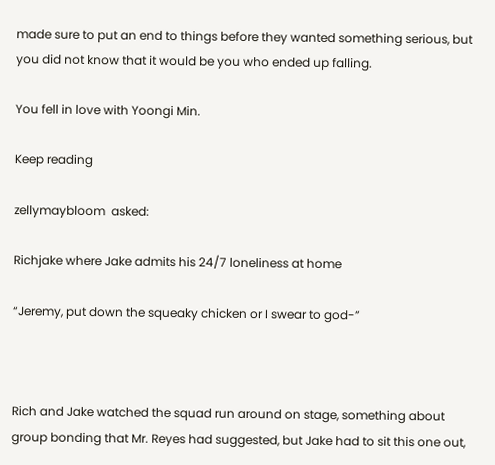made sure to put an end to things before they wanted something serious, but you did not know that it would be you who ended up falling.

You fell in love with Yoongi Min.

Keep reading

zellymaybloom  asked:

Richjake where Jake admits his 24/7 loneliness at home

“Jeremy, put down the squeaky chicken or I swear to god-”



Rich and Jake watched the squad run around on stage, something about group bonding that Mr. Reyes had suggested, but Jake had to sit this one out,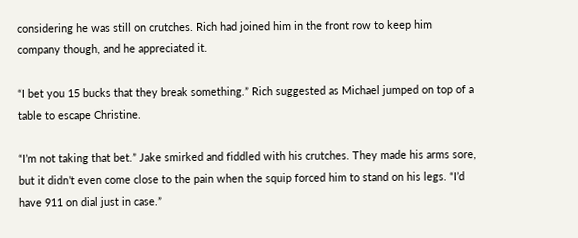considering he was still on crutches. Rich had joined him in the front row to keep him company though, and he appreciated it.

“I bet you 15 bucks that they break something.” Rich suggested as Michael jumped on top of a table to escape Christine.

“I’m not taking that bet.” Jake smirked and fiddled with his crutches. They made his arms sore, but it didn’t even come close to the pain when the squip forced him to stand on his legs. “I’d have 911 on dial just in case.”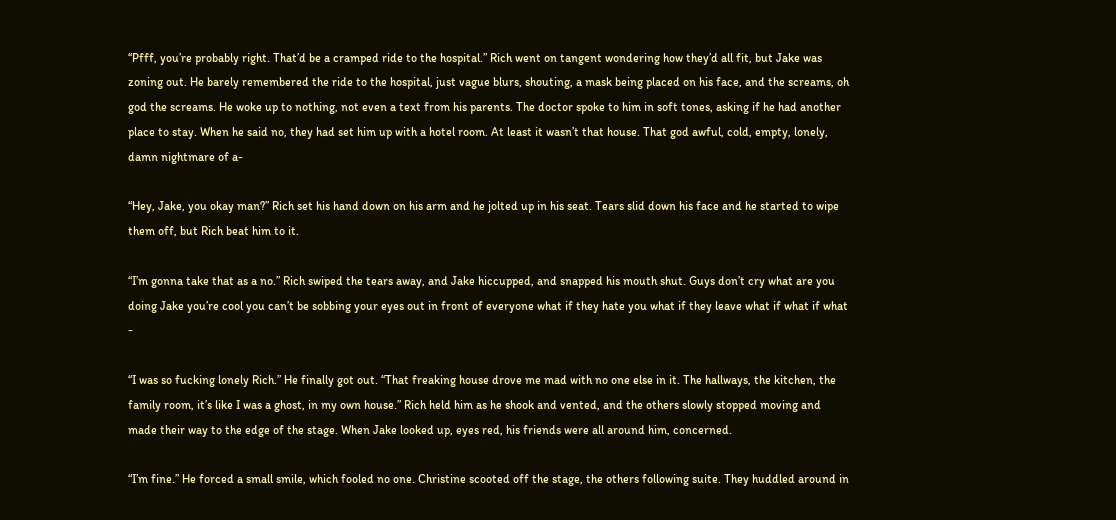“Pfff, you’re probably right. That’d be a cramped ride to the hospital.” Rich went on tangent wondering how they’d all fit, but Jake was zoning out. He barely remembered the ride to the hospital, just vague blurs, shouting, a mask being placed on his face, and the screams, oh god the screams. He woke up to nothing, not even a text from his parents. The doctor spoke to him in soft tones, asking if he had another place to stay. When he said no, they had set him up with a hotel room. At least it wasn’t that house. That god awful, cold, empty, lonely, damn nightmare of a-

“Hey, Jake, you okay man?” Rich set his hand down on his arm and he jolted up in his seat. Tears slid down his face and he started to wipe them off, but Rich beat him to it.

“I’m gonna take that as a no.” Rich swiped the tears away, and Jake hiccupped, and snapped his mouth shut. Guys don’t cry what are you doing Jake you’re cool you can’t be sobbing your eyes out in front of everyone what if they hate you what if they leave what if what if what -

“I was so fucking lonely Rich.” He finally got out. “That freaking house drove me mad with no one else in it. The hallways, the kitchen, the family room, it’s like I was a ghost, in my own house.” Rich held him as he shook and vented, and the others slowly stopped moving and made their way to the edge of the stage. When Jake looked up, eyes red, his friends were all around him, concerned.

“I’m fine.” He forced a small smile, which fooled no one. Christine scooted off the stage, the others following suite. They huddled around in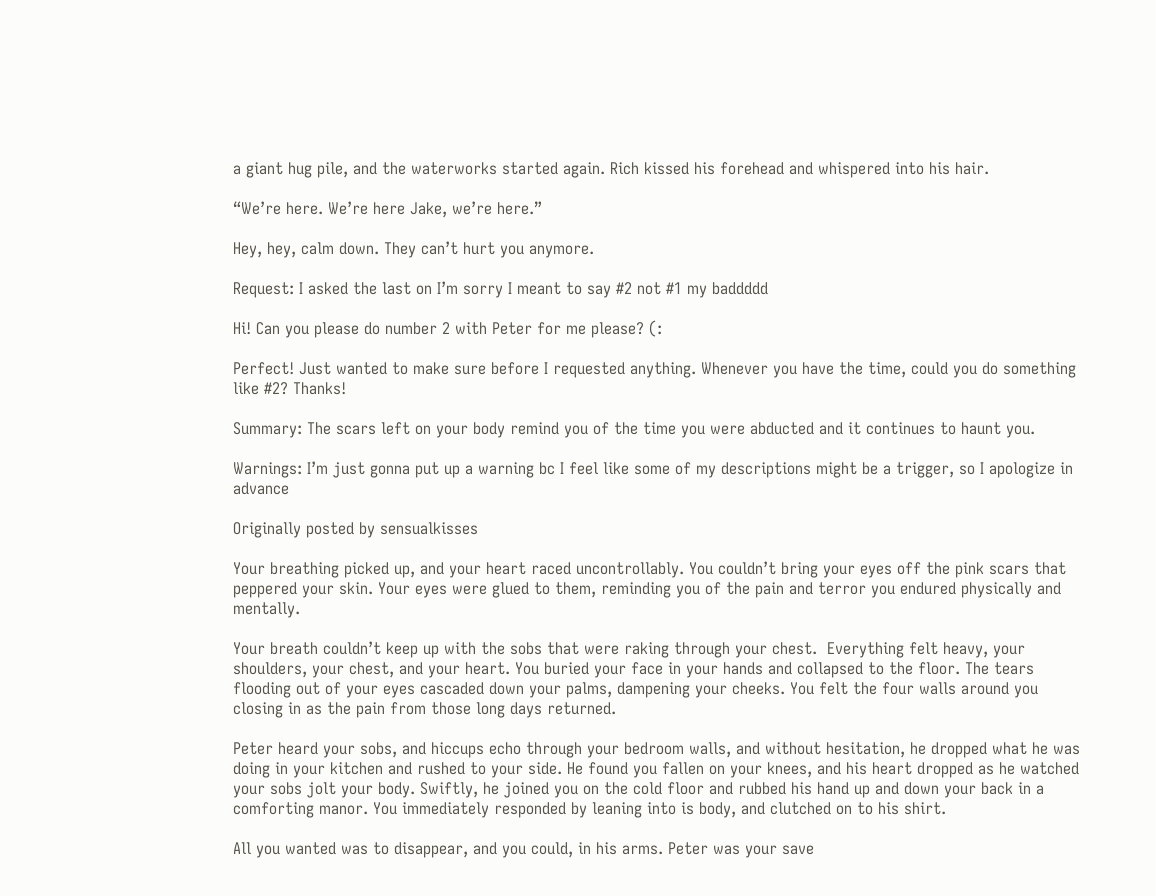a giant hug pile, and the waterworks started again. Rich kissed his forehead and whispered into his hair.

“We’re here. We’re here Jake, we’re here.”

Hey, hey, calm down. They can’t hurt you anymore.

Request: I asked the last on I’m sorry I meant to say #2 not #1 my baddddd

Hi! Can you please do number 2 with Peter for me please? (:

Perfect! Just wanted to make sure before I requested anything. Whenever you have the time, could you do something like #2? Thanks!

Summary: The scars left on your body remind you of the time you were abducted and it continues to haunt you.

Warnings: I’m just gonna put up a warning bc I feel like some of my descriptions might be a trigger, so I apologize in advance

Originally posted by sensualkisses

Your breathing picked up, and your heart raced uncontrollably. You couldn’t bring your eyes off the pink scars that peppered your skin. Your eyes were glued to them, reminding you of the pain and terror you endured physically and mentally.

Your breath couldn’t keep up with the sobs that were raking through your chest.  Everything felt heavy, your shoulders, your chest, and your heart. You buried your face in your hands and collapsed to the floor. The tears flooding out of your eyes cascaded down your palms, dampening your cheeks. You felt the four walls around you closing in as the pain from those long days returned.

Peter heard your sobs, and hiccups echo through your bedroom walls, and without hesitation, he dropped what he was doing in your kitchen and rushed to your side. He found you fallen on your knees, and his heart dropped as he watched your sobs jolt your body. Swiftly, he joined you on the cold floor and rubbed his hand up and down your back in a comforting manor. You immediately responded by leaning into is body, and clutched on to his shirt.

All you wanted was to disappear, and you could, in his arms. Peter was your save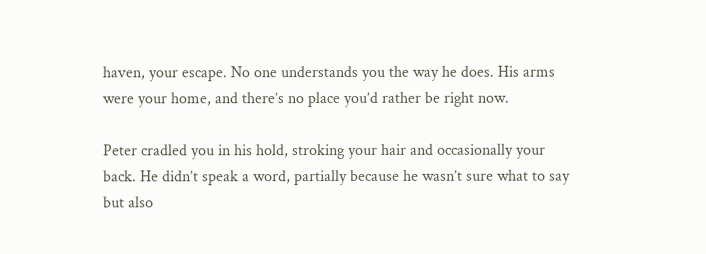haven, your escape. No one understands you the way he does. His arms were your home, and there’s no place you’d rather be right now.

Peter cradled you in his hold, stroking your hair and occasionally your back. He didn’t speak a word, partially because he wasn’t sure what to say but also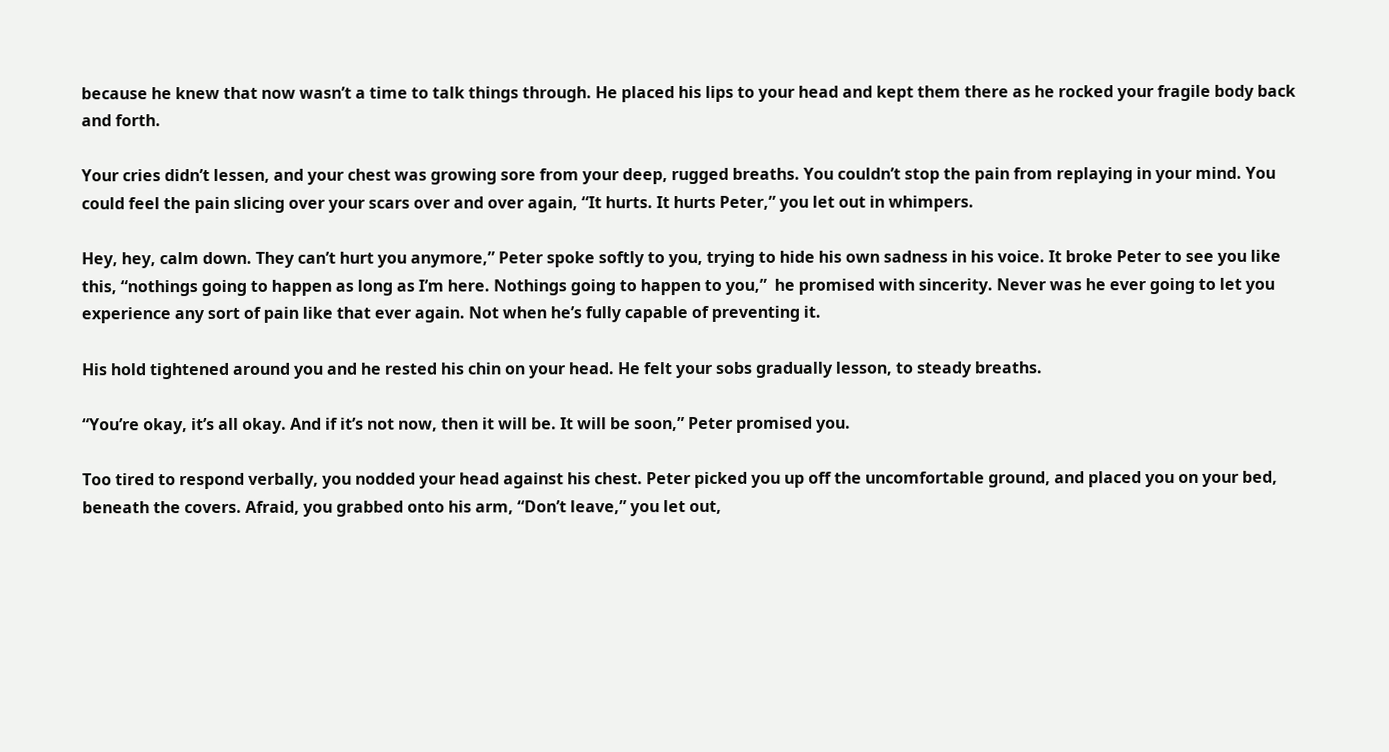because he knew that now wasn’t a time to talk things through. He placed his lips to your head and kept them there as he rocked your fragile body back and forth.

Your cries didn’t lessen, and your chest was growing sore from your deep, rugged breaths. You couldn’t stop the pain from replaying in your mind. You could feel the pain slicing over your scars over and over again, “It hurts. It hurts Peter,” you let out in whimpers.

Hey, hey, calm down. They can’t hurt you anymore,” Peter spoke softly to you, trying to hide his own sadness in his voice. It broke Peter to see you like this, “nothings going to happen as long as I’m here. Nothings going to happen to you,”  he promised with sincerity. Never was he ever going to let you experience any sort of pain like that ever again. Not when he’s fully capable of preventing it.

His hold tightened around you and he rested his chin on your head. He felt your sobs gradually lesson, to steady breaths.

“You’re okay, it’s all okay. And if it’s not now, then it will be. It will be soon,” Peter promised you.

Too tired to respond verbally, you nodded your head against his chest. Peter picked you up off the uncomfortable ground, and placed you on your bed, beneath the covers. Afraid, you grabbed onto his arm, “Don’t leave,” you let out,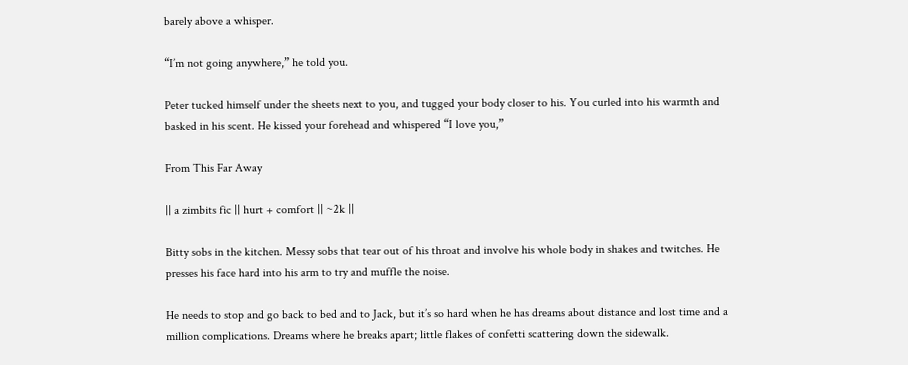barely above a whisper.

“I’m not going anywhere,” he told you.

Peter tucked himself under the sheets next to you, and tugged your body closer to his. You curled into his warmth and basked in his scent. He kissed your forehead and whispered “I love you,”

From This Far Away

|| a zimbits fic || hurt + comfort || ~2k ||

Bitty sobs in the kitchen. Messy sobs that tear out of his throat and involve his whole body in shakes and twitches. He presses his face hard into his arm to try and muffle the noise.

He needs to stop and go back to bed and to Jack, but it’s so hard when he has dreams about distance and lost time and a million complications. Dreams where he breaks apart; little flakes of confetti scattering down the sidewalk.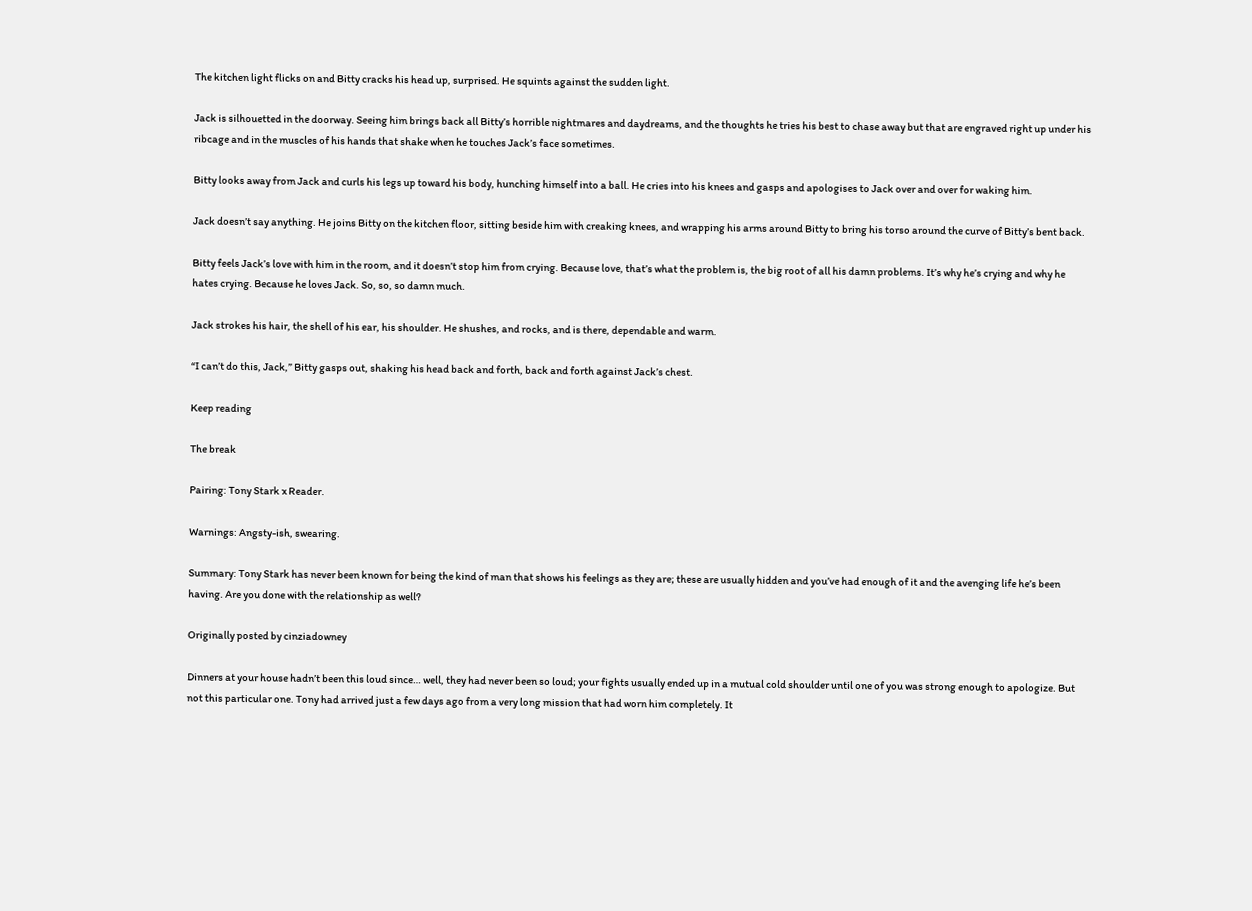The kitchen light flicks on and Bitty cracks his head up, surprised. He squints against the sudden light.

Jack is silhouetted in the doorway. Seeing him brings back all Bitty’s horrible nightmares and daydreams, and the thoughts he tries his best to chase away but that are engraved right up under his ribcage and in the muscles of his hands that shake when he touches Jack’s face sometimes.

Bitty looks away from Jack and curls his legs up toward his body, hunching himself into a ball. He cries into his knees and gasps and apologises to Jack over and over for waking him.

Jack doesn’t say anything. He joins Bitty on the kitchen floor, sitting beside him with creaking knees, and wrapping his arms around Bitty to bring his torso around the curve of Bitty’s bent back.

Bitty feels Jack’s love with him in the room, and it doesn’t stop him from crying. Because love, that’s what the problem is, the big root of all his damn problems. It’s why he’s crying and why he hates crying. Because he loves Jack. So, so, so damn much.

Jack strokes his hair, the shell of his ear, his shoulder. He shushes, and rocks, and is there, dependable and warm.

“I can’t do this, Jack,” Bitty gasps out, shaking his head back and forth, back and forth against Jack’s chest.

Keep reading

The break

Pairing: Tony Stark x Reader.

Warnings: Angsty-ish, swearing.

Summary: Tony Stark has never been known for being the kind of man that shows his feelings as they are; these are usually hidden and you’ve had enough of it and the avenging life he’s been having. Are you done with the relationship as well?

Originally posted by cinziadowney

Dinners at your house hadn’t been this loud since… well, they had never been so loud; your fights usually ended up in a mutual cold shoulder until one of you was strong enough to apologize. But not this particular one. Tony had arrived just a few days ago from a very long mission that had worn him completely. It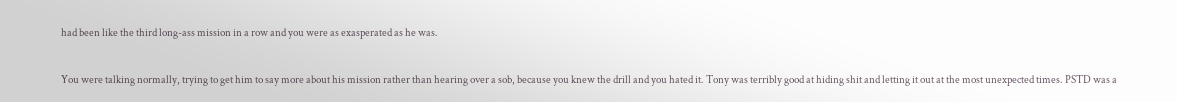had been like the third long-ass mission in a row and you were as exasperated as he was.

You were talking normally, trying to get him to say more about his mission rather than hearing over a sob, because you knew the drill and you hated it. Tony was terribly good at hiding shit and letting it out at the most unexpected times. PSTD was a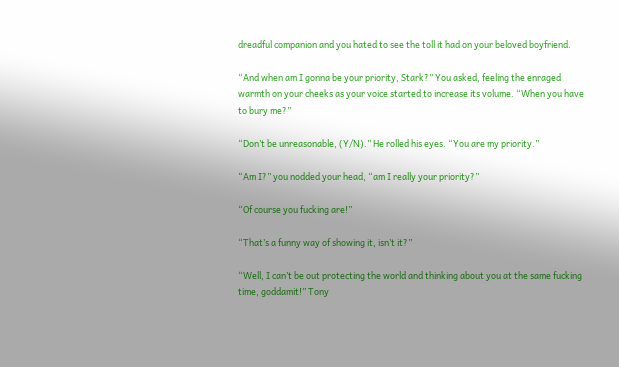dreadful companion and you hated to see the toll it had on your beloved boyfriend.

“And when am I gonna be your priority, Stark?” You asked, feeling the enraged warmth on your cheeks as your voice started to increase its volume. “When you have to bury me?”

“Don’t be unreasonable, (Y/N).” He rolled his eyes. “You are my priority.”

“Am I?” you nodded your head, “am I really your priority?”

“Of course you fucking are!”

“That’s a funny way of showing it, isn’t it?”

“Well, I can’t be out protecting the world and thinking about you at the same fucking time, goddamit!” Tony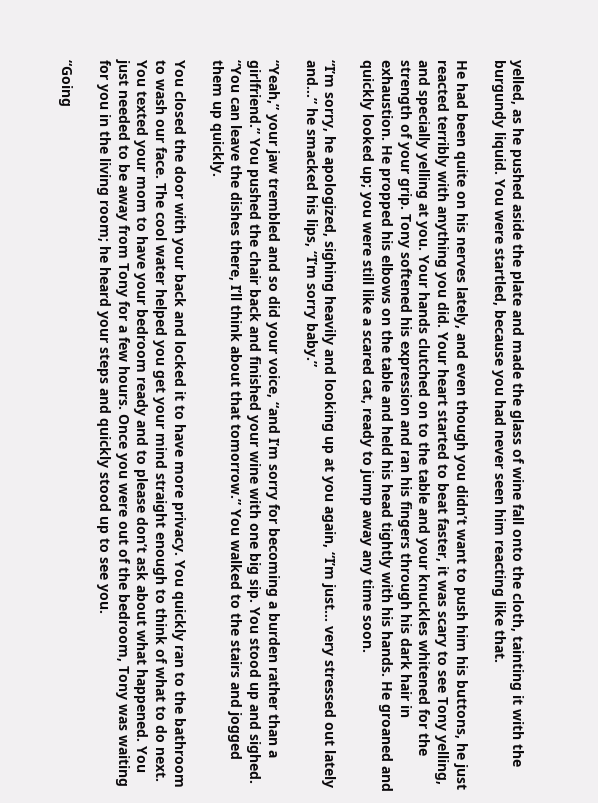yelled, as he pushed aside the plate and made the glass of wine fall onto the cloth, tainting it with the burgundy liquid. You were startled, because you had never seen him reacting like that.

He had been quite on his nerves lately, and even though you didn’t want to push him his buttons, he just reacted terribly with anything you did. Your heart started to beat faster, it was scary to see Tony yelling, and specially yelling at you. Your hands clutched on to the table and your knuckles whitened for the strength of your grip. Tony softened his expression and ran his fingers through his dark hair in exhaustion. He propped his elbows on the table and held his head tightly with his hands. He groaned and quickly looked up; you were still like a scared cat, ready to jump away any time soon.

“I’m sorry, he apologized, sighing heavily and looking up at you again, “I’m just… very stressed out lately and…” he smacked his lips, “I’m sorry baby.”

“Yeah,” your jaw trembled and so did your voice, “and I’m sorry for becoming a burden rather than a girlfriend.” You pushed the chair back and finished your wine with one big sip. You stood up and sighed. “You can leave the dishes there, I’ll think about that tomorrow.” You walked to the stairs and jogged them up quickly.

You closed the door with your back and locked it to have more privacy. You quickly ran to the bathroom to wash our face. The cool water helped you get your mind straight enough to think of what to do next. You texted your mom to have your bedroom ready and to please don’t ask about what happened. You just needed to be away from Tony for a few hours. Once you were out of the bedroom, Tony was waiting for you in the living room; he heard your steps and quickly stood up to see you.

“Going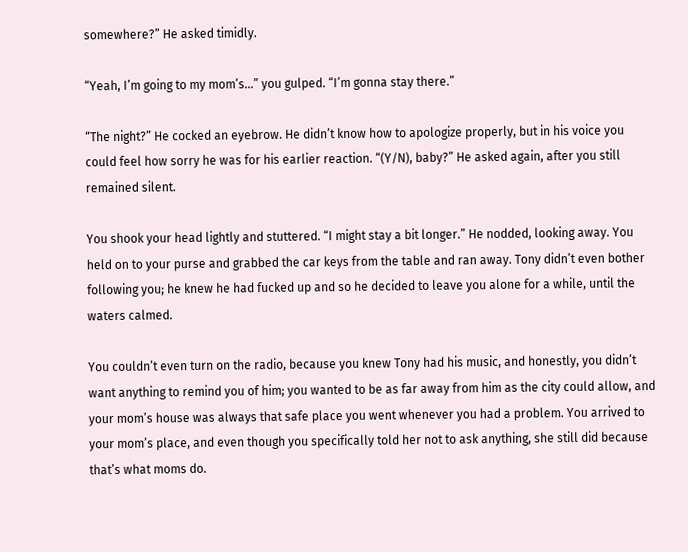somewhere?” He asked timidly.

“Yeah, I’m going to my mom’s…” you gulped. “I’m gonna stay there.”

“The night?” He cocked an eyebrow. He didn’t know how to apologize properly, but in his voice you could feel how sorry he was for his earlier reaction. “(Y/N), baby?” He asked again, after you still remained silent.

You shook your head lightly and stuttered. “I might stay a bit longer.” He nodded, looking away. You held on to your purse and grabbed the car keys from the table and ran away. Tony didn’t even bother following you; he knew he had fucked up and so he decided to leave you alone for a while, until the waters calmed.

You couldn’t even turn on the radio, because you knew Tony had his music, and honestly, you didn’t want anything to remind you of him; you wanted to be as far away from him as the city could allow, and your mom’s house was always that safe place you went whenever you had a problem. You arrived to your mom’s place, and even though you specifically told her not to ask anything, she still did because that’s what moms do.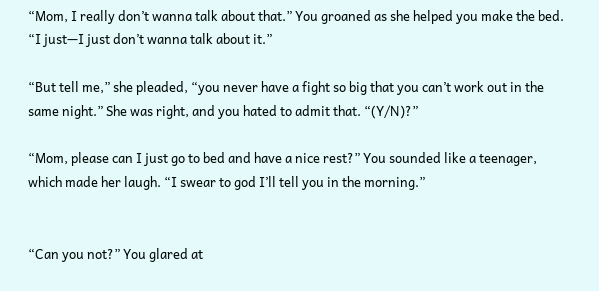“Mom, I really don’t wanna talk about that.” You groaned as she helped you make the bed. “I just—I just don’t wanna talk about it.”

“But tell me,” she pleaded, “you never have a fight so big that you can’t work out in the same night.” She was right, and you hated to admit that. “(Y/N)?”

“Mom, please can I just go to bed and have a nice rest?” You sounded like a teenager, which made her laugh. “I swear to god I’ll tell you in the morning.”


“Can you not?” You glared at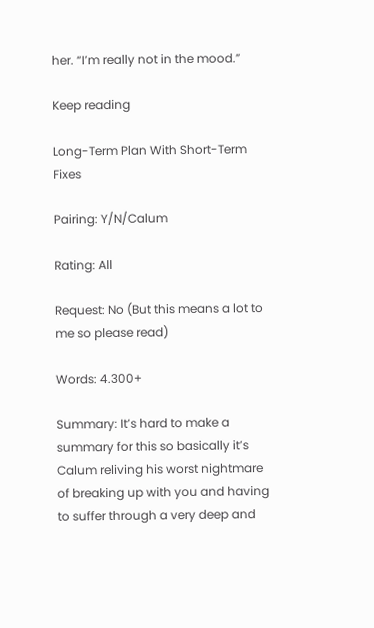her. “I’m really not in the mood.”

Keep reading

Long-Term Plan With Short-Term Fixes

Pairing: Y/N/Calum

Rating: All

Request: No (But this means a lot to me so please read)

Words: 4.300+

Summary: It’s hard to make a summary for this so basically it’s Calum reliving his worst nightmare of breaking up with you and having to suffer through a very deep and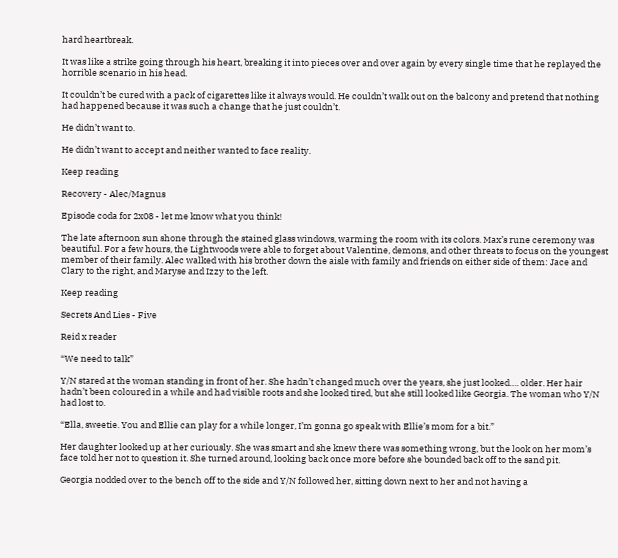hard heartbreak.

It was like a strike going through his heart, breaking it into pieces over and over again by every single time that he replayed the horrible scenario in his head.

It couldn’t be cured with a pack of cigarettes like it always would. He couldn’t walk out on the balcony and pretend that nothing had happened because it was such a change that he just couldn’t.

He didn’t want to.

He didn’t want to accept and neither wanted to face reality.

Keep reading

Recovery - Alec/Magnus

Episode coda for 2x08 - let me know what you think!

The late afternoon sun shone through the stained glass windows, warming the room with its colors. Max’s rune ceremony was beautiful. For a few hours, the Lightwoods were able to forget about Valentine, demons, and other threats to focus on the youngest member of their family. Alec walked with his brother down the aisle with family and friends on either side of them: Jace and Clary to the right, and Maryse and Izzy to the left.

Keep reading

Secrets And Lies - Five

Reid x reader

“We need to talk”

Y/N stared at the woman standing in front of her. She hadn’t changed much over the years, she just looked…. older. Her hair hadn’t been coloured in a while and had visible roots and she looked tired, but she still looked like Georgia. The woman who Y/N had lost to.

“Ella, sweetie. You and Ellie can play for a while longer, I’m gonna go speak with Ellie’s mom for a bit.”

Her daughter looked up at her curiously. She was smart and she knew there was something wrong, but the look on her mom’s face told her not to question it. She turned around, looking back once more before she bounded back off to the sand pit.

Georgia nodded over to the bench off to the side and Y/N followed her, sitting down next to her and not having a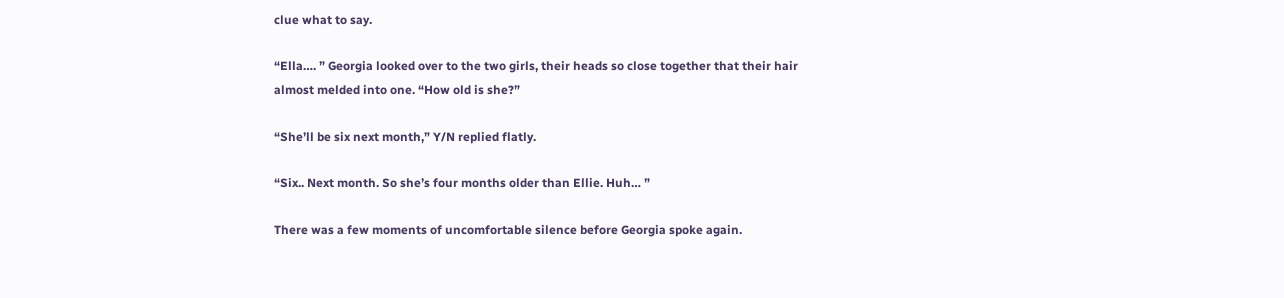clue what to say.

“Ella…. ” Georgia looked over to the two girls, their heads so close together that their hair almost melded into one. “How old is she?”

“She’ll be six next month,” Y/N replied flatly.

“Six.. Next month. So she’s four months older than Ellie. Huh… ”

There was a few moments of uncomfortable silence before Georgia spoke again.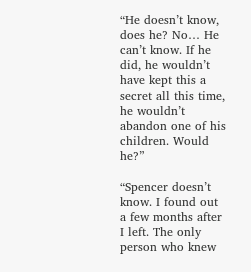“He doesn’t know, does he? No… He can’t know. If he did, he wouldn’t have kept this a secret all this time, he wouldn’t abandon one of his children. Would he?”

“Spencer doesn’t know. I found out a few months after I left. The only person who knew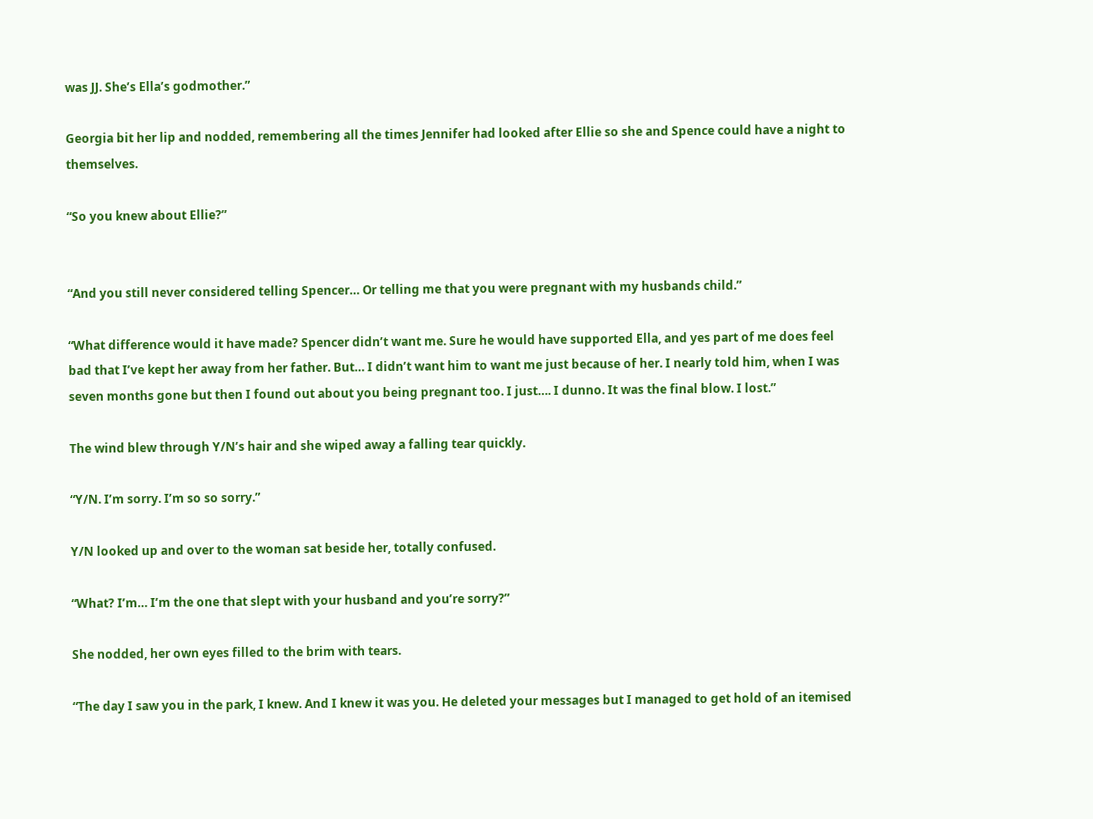was JJ. She’s Ella’s godmother.”

Georgia bit her lip and nodded, remembering all the times Jennifer had looked after Ellie so she and Spence could have a night to themselves.

“So you knew about Ellie?”


“And you still never considered telling Spencer… Or telling me that you were pregnant with my husbands child.”

“What difference would it have made? Spencer didn’t want me. Sure he would have supported Ella, and yes part of me does feel bad that I’ve kept her away from her father. But… I didn’t want him to want me just because of her. I nearly told him, when I was seven months gone but then I found out about you being pregnant too. I just…. I dunno. It was the final blow. I lost.”

The wind blew through Y/N’s hair and she wiped away a falling tear quickly.

“Y/N. I’m sorry. I’m so so sorry.”

Y/N looked up and over to the woman sat beside her, totally confused.

“What? I’m… I’m the one that slept with your husband and you’re sorry?”

She nodded, her own eyes filled to the brim with tears.

“The day I saw you in the park, I knew. And I knew it was you. He deleted your messages but I managed to get hold of an itemised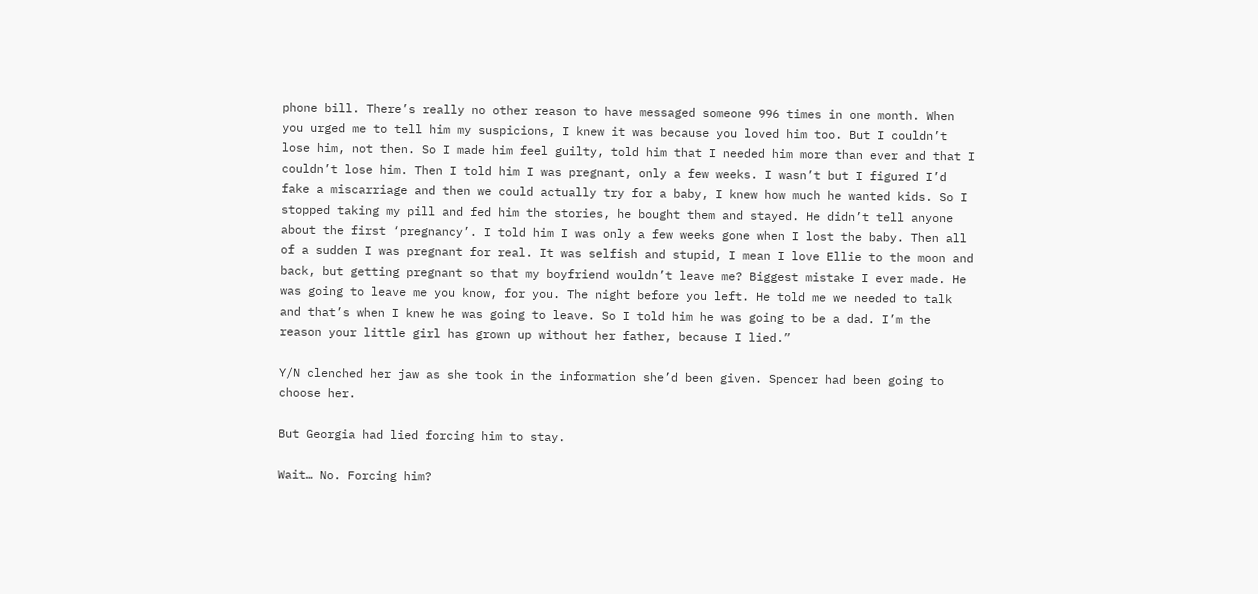phone bill. There’s really no other reason to have messaged someone 996 times in one month. When you urged me to tell him my suspicions, I knew it was because you loved him too. But I couldn’t lose him, not then. So I made him feel guilty, told him that I needed him more than ever and that I couldn’t lose him. Then I told him I was pregnant, only a few weeks. I wasn’t but I figured I’d fake a miscarriage and then we could actually try for a baby, I knew how much he wanted kids. So I stopped taking my pill and fed him the stories, he bought them and stayed. He didn’t tell anyone about the first ‘pregnancy’. I told him I was only a few weeks gone when I lost the baby. Then all of a sudden I was pregnant for real. It was selfish and stupid, I mean I love Ellie to the moon and back, but getting pregnant so that my boyfriend wouldn’t leave me? Biggest mistake I ever made. He was going to leave me you know, for you. The night before you left. He told me we needed to talk and that’s when I knew he was going to leave. So I told him he was going to be a dad. I’m the reason your little girl has grown up without her father, because I lied.”

Y/N clenched her jaw as she took in the information she’d been given. Spencer had been going to choose her.

But Georgia had lied forcing him to stay.

Wait… No. Forcing him?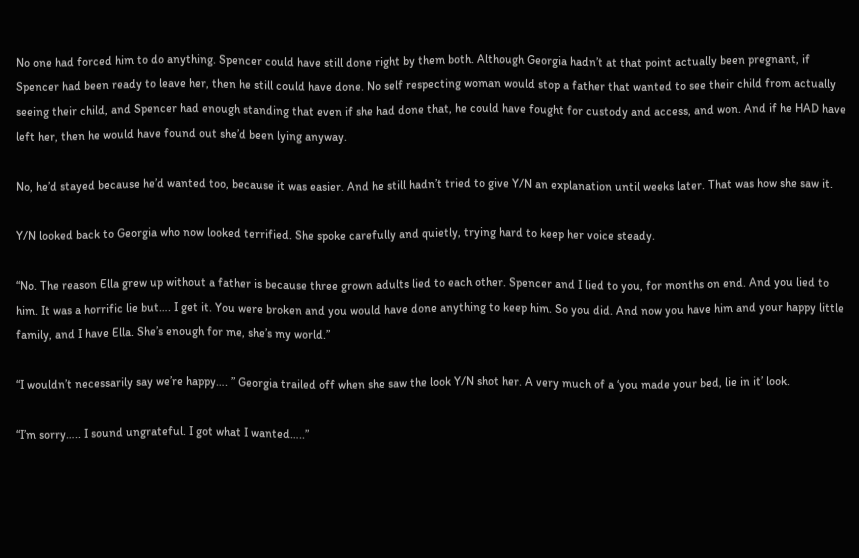No one had forced him to do anything. Spencer could have still done right by them both. Although Georgia hadn’t at that point actually been pregnant, if Spencer had been ready to leave her, then he still could have done. No self respecting woman would stop a father that wanted to see their child from actually seeing their child, and Spencer had enough standing that even if she had done that, he could have fought for custody and access, and won. And if he HAD have left her, then he would have found out she’d been lying anyway.

No, he’d stayed because he’d wanted too, because it was easier. And he still hadn’t tried to give Y/N an explanation until weeks later. That was how she saw it.

Y/N looked back to Georgia who now looked terrified. She spoke carefully and quietly, trying hard to keep her voice steady.

“No. The reason Ella grew up without a father is because three grown adults lied to each other. Spencer and I lied to you, for months on end. And you lied to him. It was a horrific lie but…. I get it. You were broken and you would have done anything to keep him. So you did. And now you have him and your happy little family, and I have Ella. She’s enough for me, she’s my world.”

“I wouldn’t necessarily say we’re happy…. ” Georgia trailed off when she saw the look Y/N shot her. A very much of a ‘you made your bed, lie in it’ look.

“I’m sorry….. I sound ungrateful. I got what I wanted…..”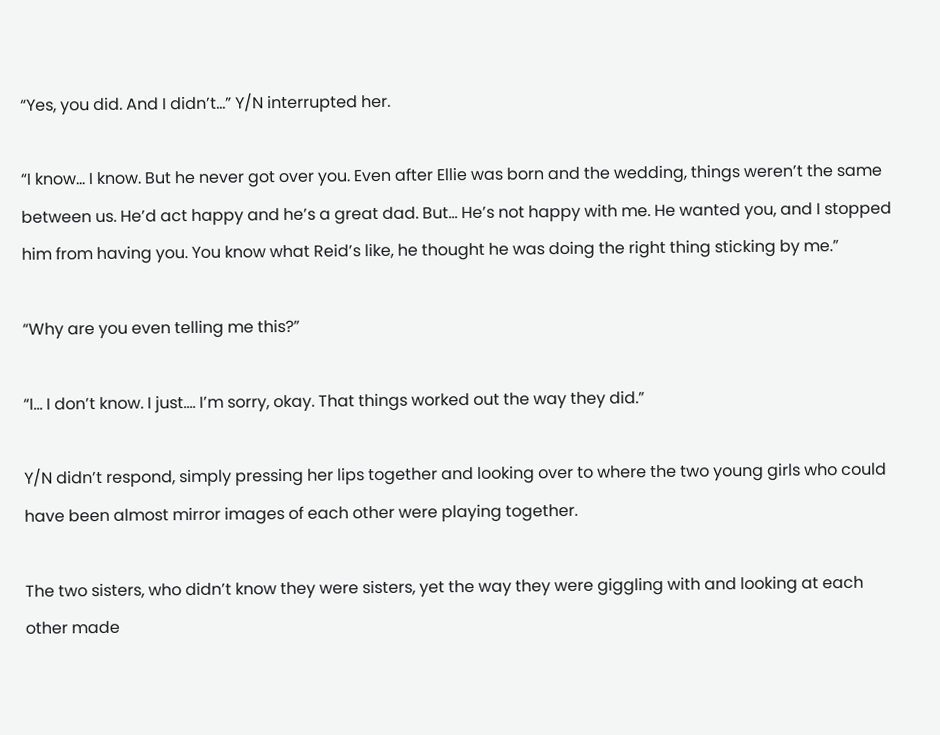“Yes, you did. And I didn’t…” Y/N interrupted her.

“I know… I know. But he never got over you. Even after Ellie was born and the wedding, things weren’t the same between us. He’d act happy and he’s a great dad. But… He’s not happy with me. He wanted you, and I stopped him from having you. You know what Reid’s like, he thought he was doing the right thing sticking by me.”

“Why are you even telling me this?”

“I… I don’t know. I just…. I’m sorry, okay. That things worked out the way they did.”

Y/N didn’t respond, simply pressing her lips together and looking over to where the two young girls who could have been almost mirror images of each other were playing together.

The two sisters, who didn’t know they were sisters, yet the way they were giggling with and looking at each other made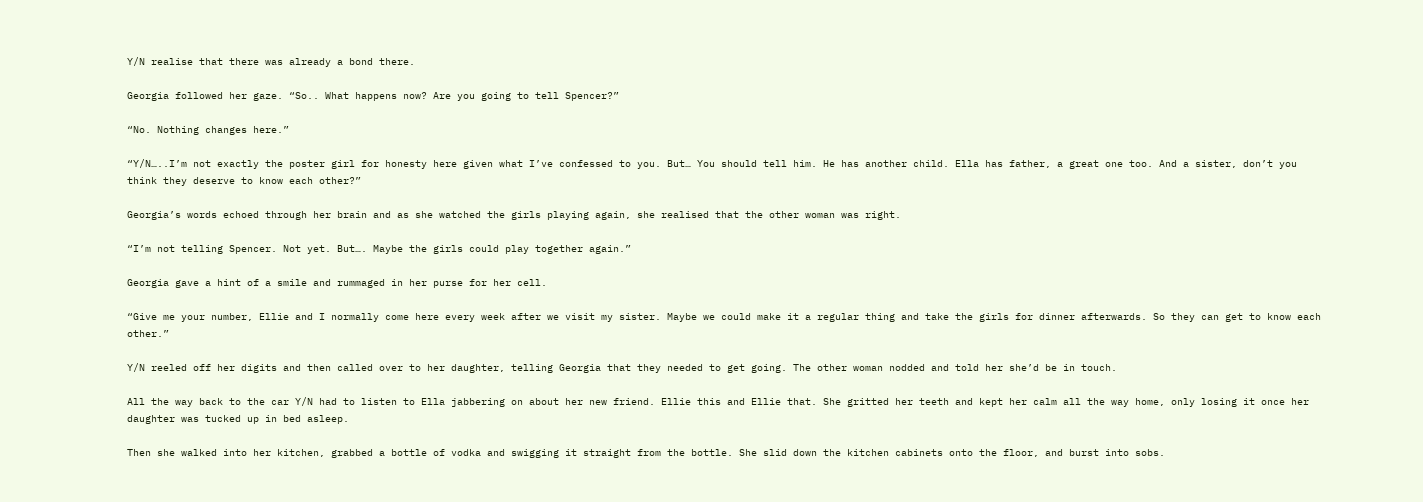Y/N realise that there was already a bond there.

Georgia followed her gaze. “So.. What happens now? Are you going to tell Spencer?”

“No. Nothing changes here.”

“Y/N…..I’m not exactly the poster girl for honesty here given what I’ve confessed to you. But… You should tell him. He has another child. Ella has father, a great one too. And a sister, don’t you think they deserve to know each other?”

Georgia’s words echoed through her brain and as she watched the girls playing again, she realised that the other woman was right.

“I’m not telling Spencer. Not yet. But…. Maybe the girls could play together again.”

Georgia gave a hint of a smile and rummaged in her purse for her cell.

“Give me your number, Ellie and I normally come here every week after we visit my sister. Maybe we could make it a regular thing and take the girls for dinner afterwards. So they can get to know each other.”

Y/N reeled off her digits and then called over to her daughter, telling Georgia that they needed to get going. The other woman nodded and told her she’d be in touch.

All the way back to the car Y/N had to listen to Ella jabbering on about her new friend. Ellie this and Ellie that. She gritted her teeth and kept her calm all the way home, only losing it once her daughter was tucked up in bed asleep.

Then she walked into her kitchen, grabbed a bottle of vodka and swigging it straight from the bottle. She slid down the kitchen cabinets onto the floor, and burst into sobs.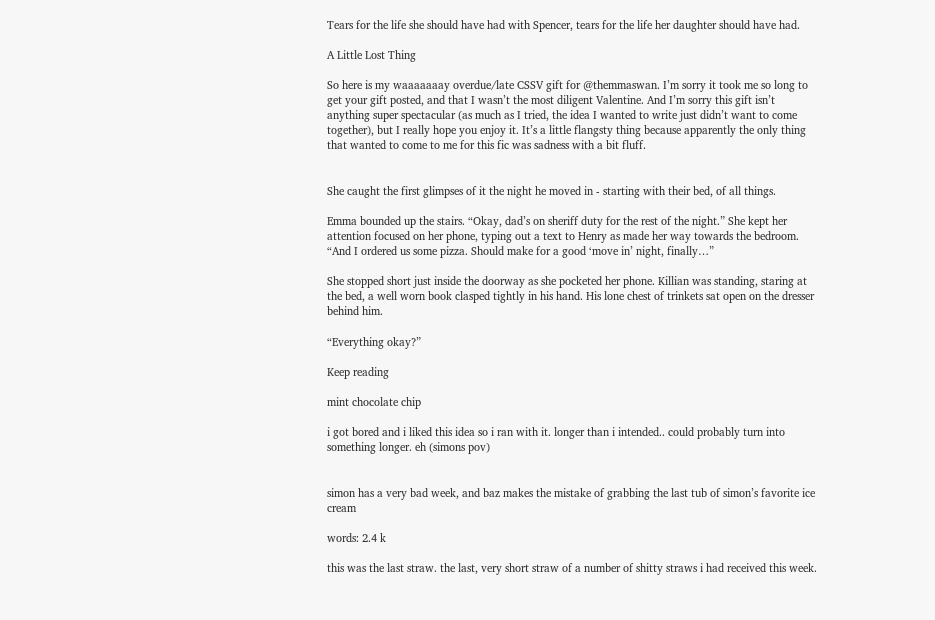Tears for the life she should have had with Spencer, tears for the life her daughter should have had.

A Little Lost Thing

So here is my waaaaaaay overdue/late CSSV gift for @themmaswan. I’m sorry it took me so long to get your gift posted, and that I wasn’t the most diligent Valentine. And I’m sorry this gift isn’t anything super spectacular (as much as I tried, the idea I wanted to write just didn’t want to come together), but I really hope you enjoy it. It’s a little flangsty thing because apparently the only thing that wanted to come to me for this fic was sadness with a bit fluff.


She caught the first glimpses of it the night he moved in - starting with their bed, of all things.

Emma bounded up the stairs. “Okay, dad’s on sheriff duty for the rest of the night.” She kept her attention focused on her phone, typing out a text to Henry as made her way towards the bedroom. “And I ordered us some pizza. Should make for a good ‘move in’ night, finally…”

She stopped short just inside the doorway as she pocketed her phone. Killian was standing, staring at the bed, a well worn book clasped tightly in his hand. His lone chest of trinkets sat open on the dresser behind him.

“Everything okay?”

Keep reading

mint chocolate chip

i got bored and i liked this idea so i ran with it. longer than i intended.. could probably turn into something longer. eh (simons pov)


simon has a very bad week, and baz makes the mistake of grabbing the last tub of simon’s favorite ice cream

words: 2.4 k

this was the last straw. the last, very short straw of a number of shitty straws i had received this week.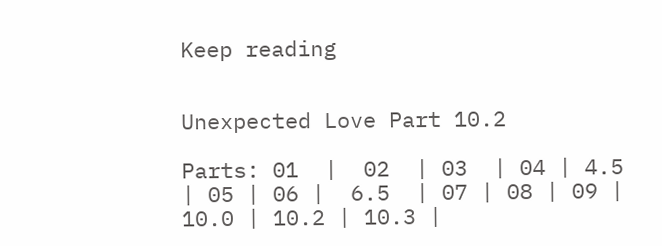Keep reading


Unexpected Love Part 10.2

Parts: 01  |  02  | 03  | 04 | 4.5  | 05 | 06 |  6.5  | 07 | 08 | 09 | 10.0 | 10.2 | 10.3 |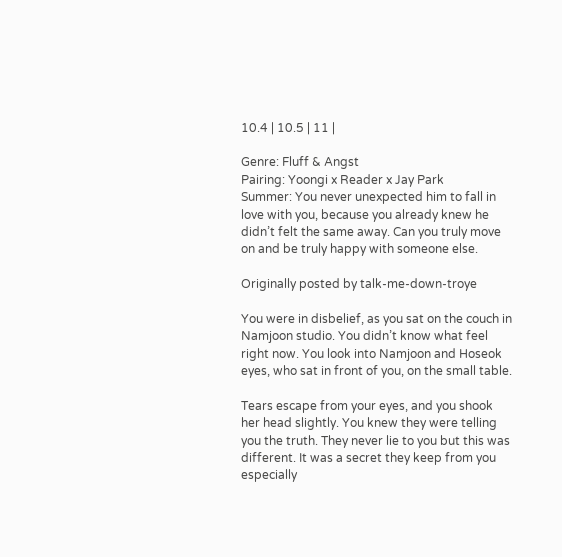10.4 | 10.5 | 11 |

Genre: Fluff & Angst
Pairing: Yoongi x Reader x Jay Park
Summer: You never unexpected him to fall in love with you, because you already knew he didn’t felt the same away. Can you truly move on and be truly happy with someone else.

Originally posted by talk-me-down-troye

You were in disbelief, as you sat on the couch in Namjoon studio. You didn’t know what feel right now. You look into Namjoon and Hoseok eyes, who sat in front of you, on the small table.

Tears escape from your eyes, and you shook her head slightly. You knew they were telling you the truth. They never lie to you but this was different. It was a secret they keep from you especially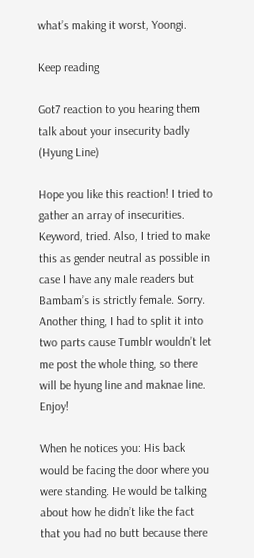what’s making it worst, Yoongi.

Keep reading

Got7 reaction to you hearing them talk about your insecurity badly (Hyung Line)

Hope you like this reaction! I tried to gather an array of insecurities. Keyword, tried. Also, I tried to make this as gender neutral as possible in case I have any male readers but Bambam’s is strictly female. Sorry. Another thing, I had to split it into two parts cause Tumblr wouldn’t let me post the whole thing, so there will be hyung line and maknae line. Enjoy!

When he notices you: His back would be facing the door where you were standing. He would be talking about how he didn’t like the fact that you had no butt because there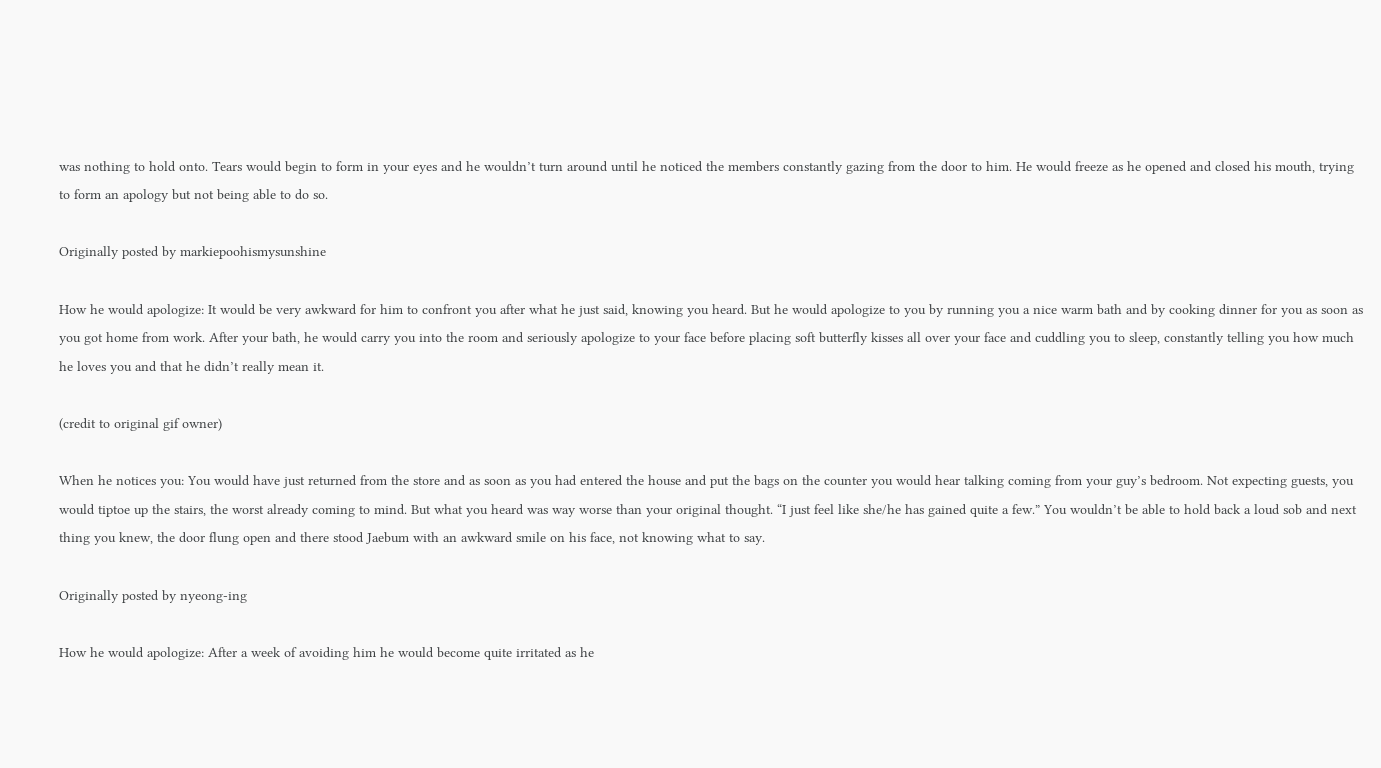was nothing to hold onto. Tears would begin to form in your eyes and he wouldn’t turn around until he noticed the members constantly gazing from the door to him. He would freeze as he opened and closed his mouth, trying to form an apology but not being able to do so.

Originally posted by markiepoohismysunshine

How he would apologize: It would be very awkward for him to confront you after what he just said, knowing you heard. But he would apologize to you by running you a nice warm bath and by cooking dinner for you as soon as you got home from work. After your bath, he would carry you into the room and seriously apologize to your face before placing soft butterfly kisses all over your face and cuddling you to sleep, constantly telling you how much he loves you and that he didn’t really mean it.

(credit to original gif owner)

When he notices you: You would have just returned from the store and as soon as you had entered the house and put the bags on the counter you would hear talking coming from your guy’s bedroom. Not expecting guests, you would tiptoe up the stairs, the worst already coming to mind. But what you heard was way worse than your original thought. “I just feel like she/he has gained quite a few.” You wouldn’t be able to hold back a loud sob and next thing you knew, the door flung open and there stood Jaebum with an awkward smile on his face, not knowing what to say.

Originally posted by nyeong-ing

How he would apologize: After a week of avoiding him he would become quite irritated as he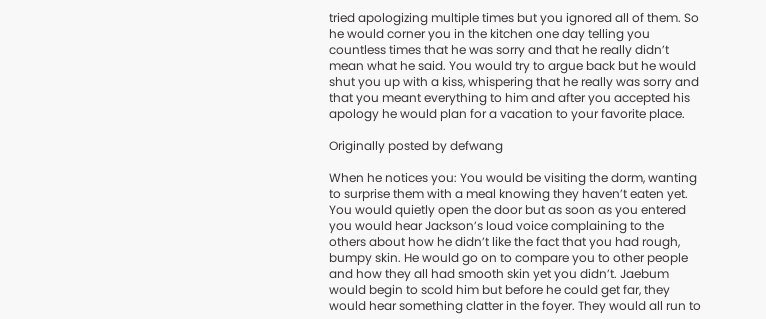tried apologizing multiple times but you ignored all of them. So he would corner you in the kitchen one day telling you countless times that he was sorry and that he really didn’t mean what he said. You would try to argue back but he would shut you up with a kiss, whispering that he really was sorry and that you meant everything to him and after you accepted his apology he would plan for a vacation to your favorite place.

Originally posted by defwang

When he notices you: You would be visiting the dorm, wanting to surprise them with a meal knowing they haven’t eaten yet. You would quietly open the door but as soon as you entered you would hear Jackson’s loud voice complaining to the others about how he didn’t like the fact that you had rough, bumpy skin. He would go on to compare you to other people and how they all had smooth skin yet you didn’t. Jaebum would begin to scold him but before he could get far, they would hear something clatter in the foyer. They would all run to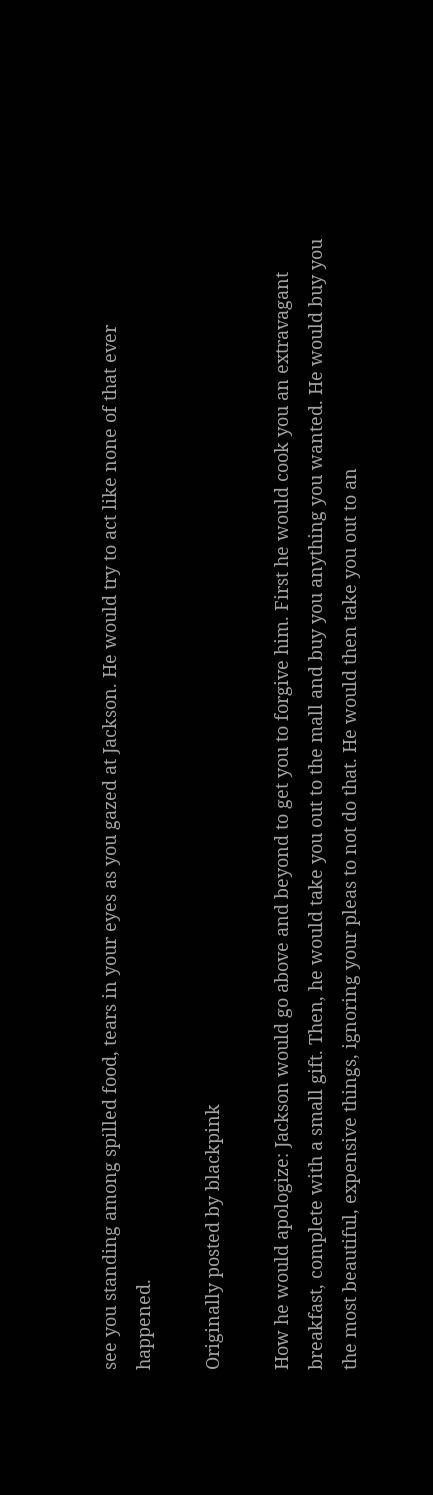see you standing among spilled food, tears in your eyes as you gazed at Jackson. He would try to act like none of that ever happened.

Originally posted by blackpink

How he would apologize: Jackson would go above and beyond to get you to forgive him. First he would cook you an extravagant breakfast, complete with a small gift. Then, he would take you out to the mall and buy you anything you wanted. He would buy you the most beautiful, expensive things, ignoring your pleas to not do that. He would then take you out to an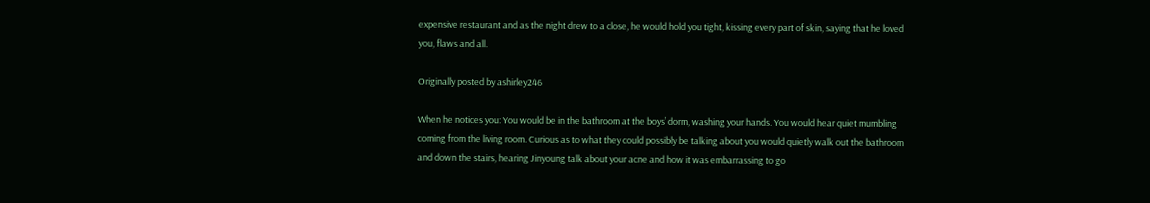expensive restaurant and as the night drew to a close, he would hold you tight, kissing every part of skin, saying that he loved you, flaws and all.

Originally posted by ashirley246

When he notices you: You would be in the bathroom at the boys’ dorm, washing your hands. You would hear quiet mumbling coming from the living room. Curious as to what they could possibly be talking about you would quietly walk out the bathroom and down the stairs, hearing Jinyoung talk about your acne and how it was embarrassing to go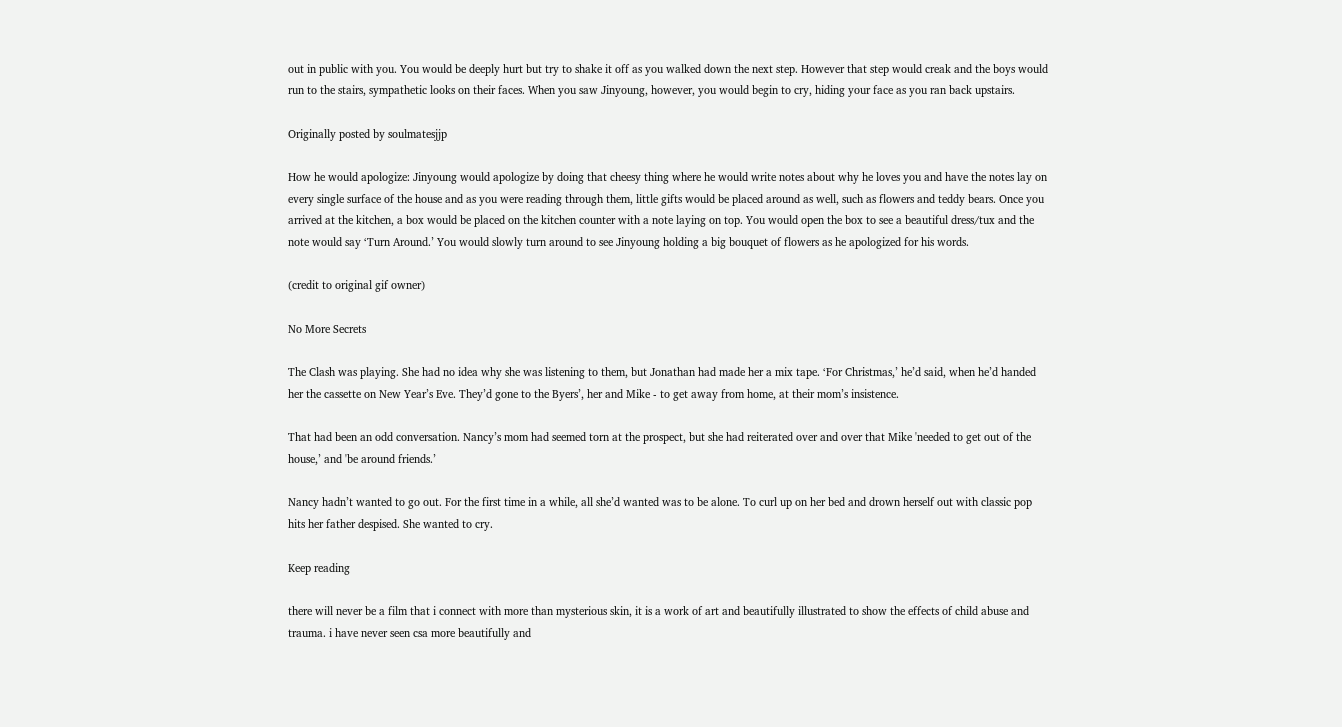out in public with you. You would be deeply hurt but try to shake it off as you walked down the next step. However that step would creak and the boys would run to the stairs, sympathetic looks on their faces. When you saw Jinyoung, however, you would begin to cry, hiding your face as you ran back upstairs.

Originally posted by soulmatesjjp

How he would apologize: Jinyoung would apologize by doing that cheesy thing where he would write notes about why he loves you and have the notes lay on every single surface of the house and as you were reading through them, little gifts would be placed around as well, such as flowers and teddy bears. Once you arrived at the kitchen, a box would be placed on the kitchen counter with a note laying on top. You would open the box to see a beautiful dress/tux and the note would say ‘Turn Around.’ You would slowly turn around to see Jinyoung holding a big bouquet of flowers as he apologized for his words.

(credit to original gif owner)

No More Secrets

The Clash was playing. She had no idea why she was listening to them, but Jonathan had made her a mix tape. ‘For Christmas,’ he’d said, when he’d handed her the cassette on New Year’s Eve. They’d gone to the Byers’, her and Mike - to get away from home, at their mom’s insistence.

That had been an odd conversation. Nancy’s mom had seemed torn at the prospect, but she had reiterated over and over that Mike 'needed to get out of the house,’ and 'be around friends.’

Nancy hadn’t wanted to go out. For the first time in a while, all she’d wanted was to be alone. To curl up on her bed and drown herself out with classic pop hits her father despised. She wanted to cry.

Keep reading

there will never be a film that i connect with more than mysterious skin, it is a work of art and beautifully illustrated to show the effects of child abuse and trauma. i have never seen csa more beautifully and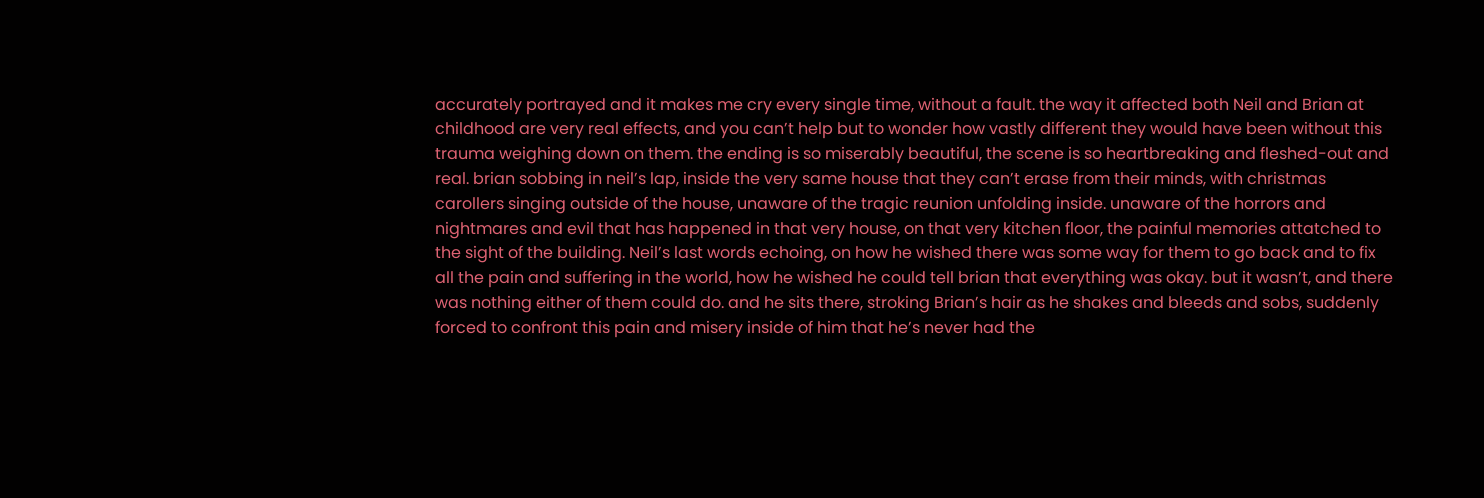accurately portrayed and it makes me cry every single time, without a fault. the way it affected both Neil and Brian at childhood are very real effects, and you can’t help but to wonder how vastly different they would have been without this trauma weighing down on them. the ending is so miserably beautiful, the scene is so heartbreaking and fleshed-out and real. brian sobbing in neil’s lap, inside the very same house that they can’t erase from their minds, with christmas carollers singing outside of the house, unaware of the tragic reunion unfolding inside. unaware of the horrors and nightmares and evil that has happened in that very house, on that very kitchen floor, the painful memories attatched to the sight of the building. Neil’s last words echoing, on how he wished there was some way for them to go back and to fix all the pain and suffering in the world, how he wished he could tell brian that everything was okay. but it wasn’t, and there was nothing either of them could do. and he sits there, stroking Brian’s hair as he shakes and bleeds and sobs, suddenly forced to confront this pain and misery inside of him that he’s never had the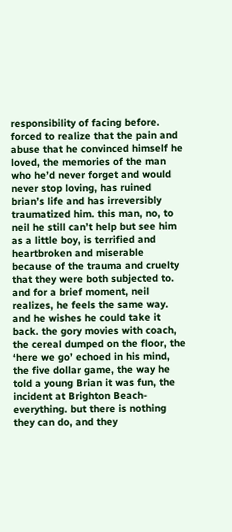responsibility of facing before. forced to realize that the pain and abuse that he convinced himself he loved, the memories of the man who he’d never forget and would never stop loving, has ruined brian’s life and has irreversibly traumatized him. this man, no, to neil he still can’t help but see him as a little boy, is terrified and heartbroken and miserable because of the trauma and cruelty that they were both subjected to. and for a brief moment, neil realizes, he feels the same way. and he wishes he could take it back. the gory movies with coach, the cereal dumped on the floor, the ‘here we go’ echoed in his mind, the five dollar game, the way he told a young Brian it was fun, the incident at Brighton Beach- everything. but there is nothing they can do, and they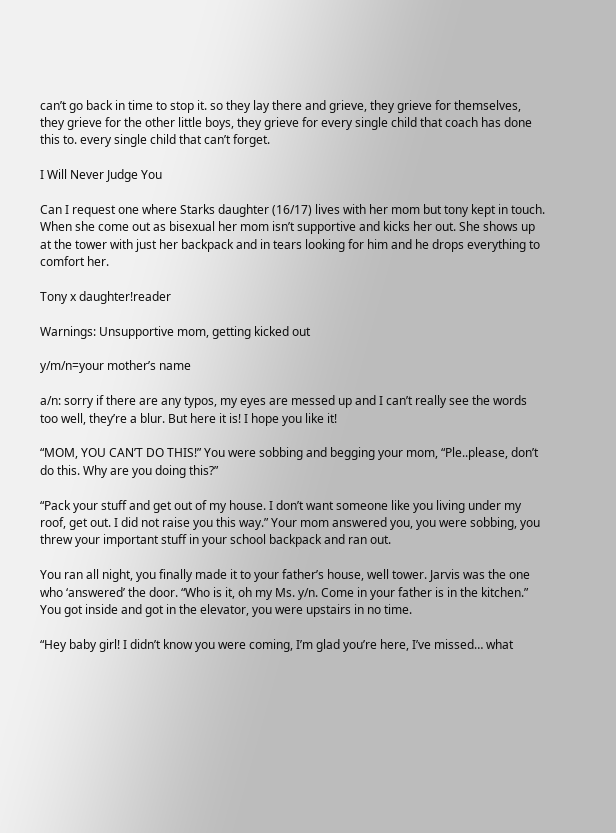can’t go back in time to stop it. so they lay there and grieve, they grieve for themselves, they grieve for the other little boys, they grieve for every single child that coach has done this to. every single child that can’t forget.

I Will Never Judge You

Can I request one where Starks daughter (16/17) lives with her mom but tony kept in touch. When she come out as bisexual her mom isn’t supportive and kicks her out. She shows up at the tower with just her backpack and in tears looking for him and he drops everything to comfort her.

Tony x daughter!reader

Warnings: Unsupportive mom, getting kicked out

y/m/n=your mother’s name

a/n: sorry if there are any typos, my eyes are messed up and I can’t really see the words too well, they’re a blur. But here it is! I hope you like it!

“MOM, YOU CAN’T DO THIS!” You were sobbing and begging your mom, “Ple..please, don’t do this. Why are you doing this?”

“Pack your stuff and get out of my house. I don’t want someone like you living under my roof, get out. I did not raise you this way.” Your mom answered you, you were sobbing, you threw your important stuff in your school backpack and ran out.

You ran all night, you finally made it to your father’s house, well tower. Jarvis was the one who ‘answered’ the door. “Who is it, oh my Ms. y/n. Come in your father is in the kitchen.” You got inside and got in the elevator, you were upstairs in no time.

“Hey baby girl! I didn’t know you were coming, I’m glad you’re here, I’ve missed… what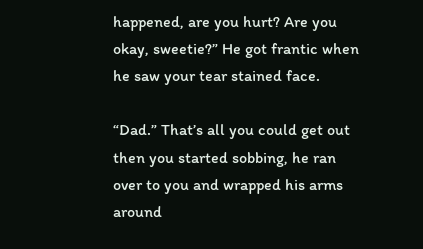happened, are you hurt? Are you okay, sweetie?” He got frantic when he saw your tear stained face.

“Dad.” That’s all you could get out then you started sobbing, he ran over to you and wrapped his arms around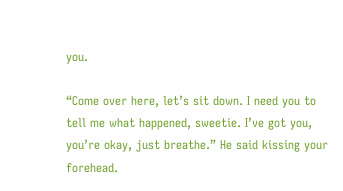you.

“Come over here, let’s sit down. I need you to tell me what happened, sweetie. I’ve got you, you’re okay, just breathe.” He said kissing your forehead.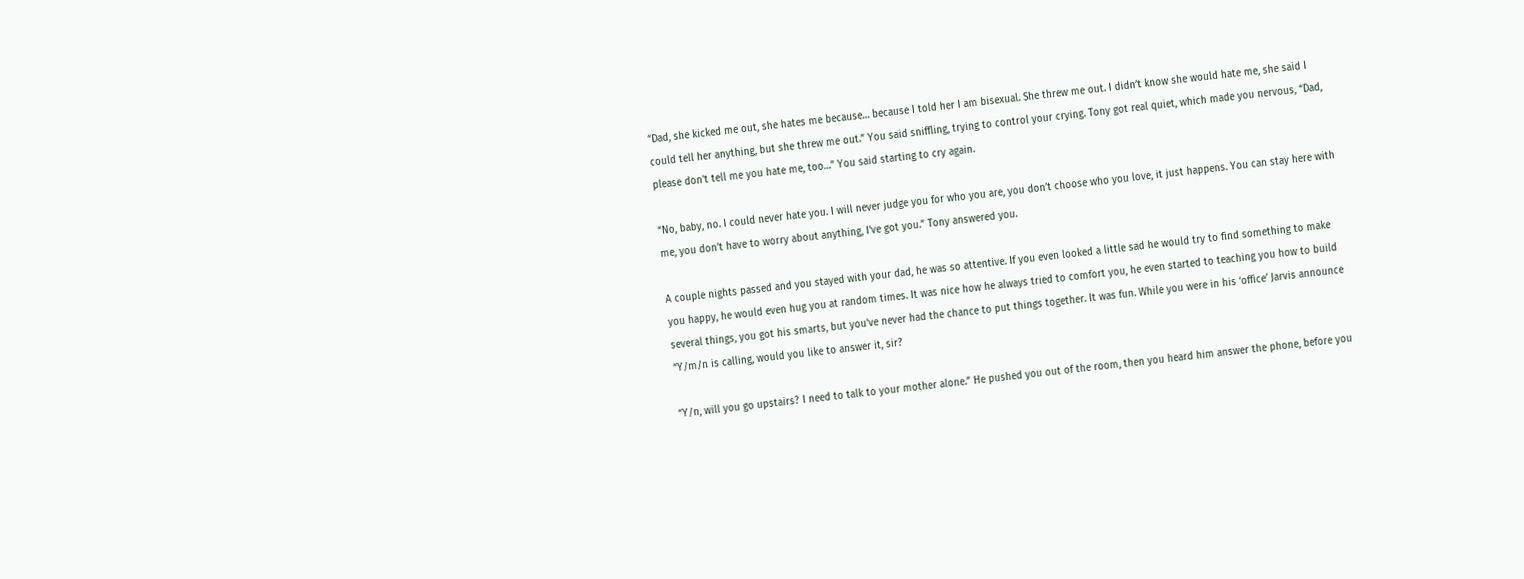“Dad, she kicked me out, she hates me because… because I told her I am bisexual. She threw me out. I didn’t know she would hate me, she said I could tell her anything, but she threw me out.” You said sniffling, trying to control your crying. Tony got real quiet, which made you nervous, “Dad, please don’t tell me you hate me, too…” You said starting to cry again.

“No, baby, no. I could never hate you. I will never judge you for who you are, you don’t choose who you love, it just happens. You can stay here with me, you don’t have to worry about anything, I’ve got you.” Tony answered you.

A couple nights passed and you stayed with your dad, he was so attentive. If you even looked a little sad he would try to find something to make you happy, he would even hug you at random times. It was nice how he always tried to comfort you, he even started to teaching you how to build several things, you got his smarts, but you’ve never had the chance to put things together. It was fun. While you were in his ‘office’ Jarvis announce “Y/m/n is calling, would you like to answer it, sir?

“Y/n, will you go upstairs? I need to talk to your mother alone.” He pushed you out of the room, then you heard him answer the phone, before you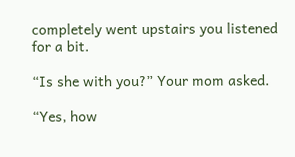completely went upstairs you listened for a bit.

“Is she with you?” Your mom asked.

“Yes, how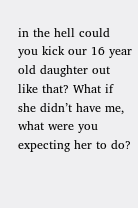in the hell could you kick our 16 year old daughter out like that? What if she didn’t have me, what were you expecting her to do?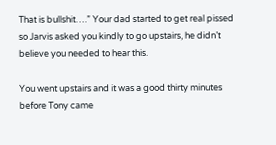That is bullshit….” Your dad started to get real pissed so Jarvis asked you kindly to go upstairs, he didn’t believe you needed to hear this.

You went upstairs and it was a good thirty minutes before Tony came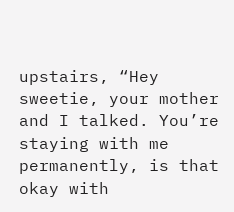upstairs, “Hey sweetie, your mother and I talked. You’re staying with me permanently, is that okay with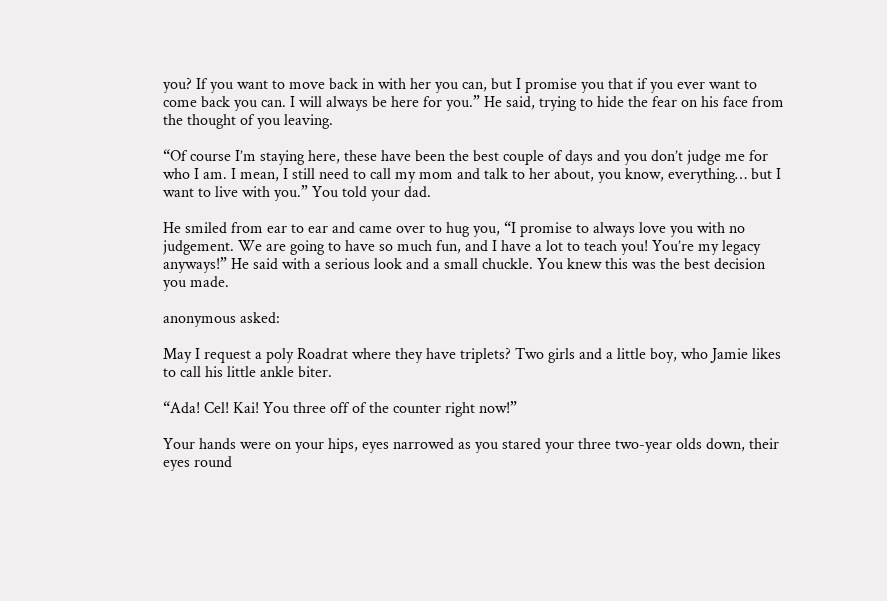you? If you want to move back in with her you can, but I promise you that if you ever want to come back you can. I will always be here for you.” He said, trying to hide the fear on his face from the thought of you leaving.

“Of course I’m staying here, these have been the best couple of days and you don’t judge me for who I am. I mean, I still need to call my mom and talk to her about, you know, everything… but I want to live with you.” You told your dad.

He smiled from ear to ear and came over to hug you, “I promise to always love you with no judgement. We are going to have so much fun, and I have a lot to teach you! You’re my legacy anyways!” He said with a serious look and a small chuckle. You knew this was the best decision you made.

anonymous asked:

May I request a poly Roadrat where they have triplets? Two girls and a little boy, who Jamie likes to call his little ankle biter.

“Ada! Cel! Kai! You three off of the counter right now!”

Your hands were on your hips, eyes narrowed as you stared your three two-year olds down, their eyes round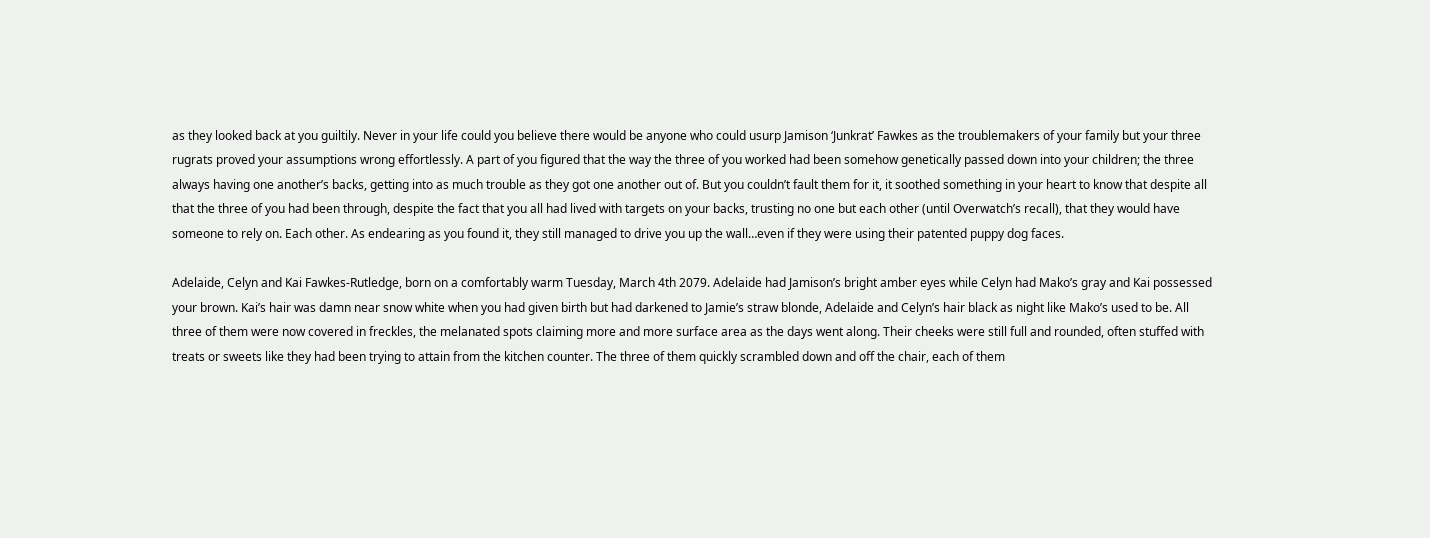as they looked back at you guiltily. Never in your life could you believe there would be anyone who could usurp Jamison ‘Junkrat’ Fawkes as the troublemakers of your family but your three rugrats proved your assumptions wrong effortlessly. A part of you figured that the way the three of you worked had been somehow genetically passed down into your children; the three always having one another’s backs, getting into as much trouble as they got one another out of. But you couldn’t fault them for it, it soothed something in your heart to know that despite all that the three of you had been through, despite the fact that you all had lived with targets on your backs, trusting no one but each other (until Overwatch’s recall), that they would have someone to rely on. Each other. As endearing as you found it, they still managed to drive you up the wall…even if they were using their patented puppy dog faces.

Adelaide, Celyn and Kai Fawkes-Rutledge, born on a comfortably warm Tuesday, March 4th 2079. Adelaide had Jamison’s bright amber eyes while Celyn had Mako’s gray and Kai possessed your brown. Kai’s hair was damn near snow white when you had given birth but had darkened to Jamie’s straw blonde, Adelaide and Celyn’s hair black as night like Mako’s used to be. All three of them were now covered in freckles, the melanated spots claiming more and more surface area as the days went along. Their cheeks were still full and rounded, often stuffed with treats or sweets like they had been trying to attain from the kitchen counter. The three of them quickly scrambled down and off the chair, each of them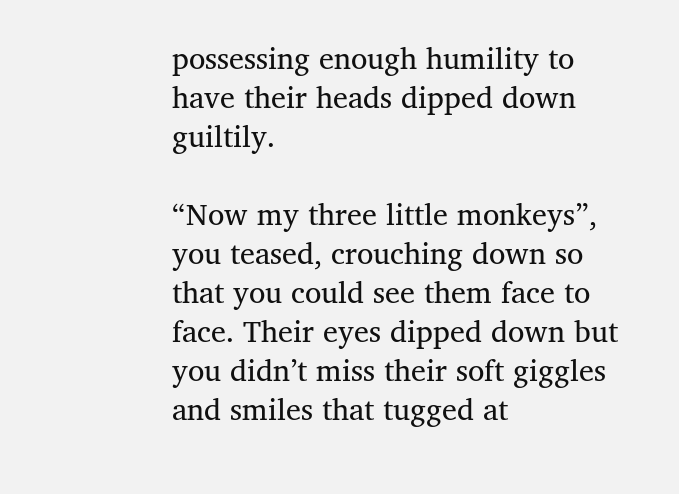possessing enough humility to have their heads dipped down guiltily.

“Now my three little monkeys”, you teased, crouching down so that you could see them face to face. Their eyes dipped down but you didn’t miss their soft giggles and smiles that tugged at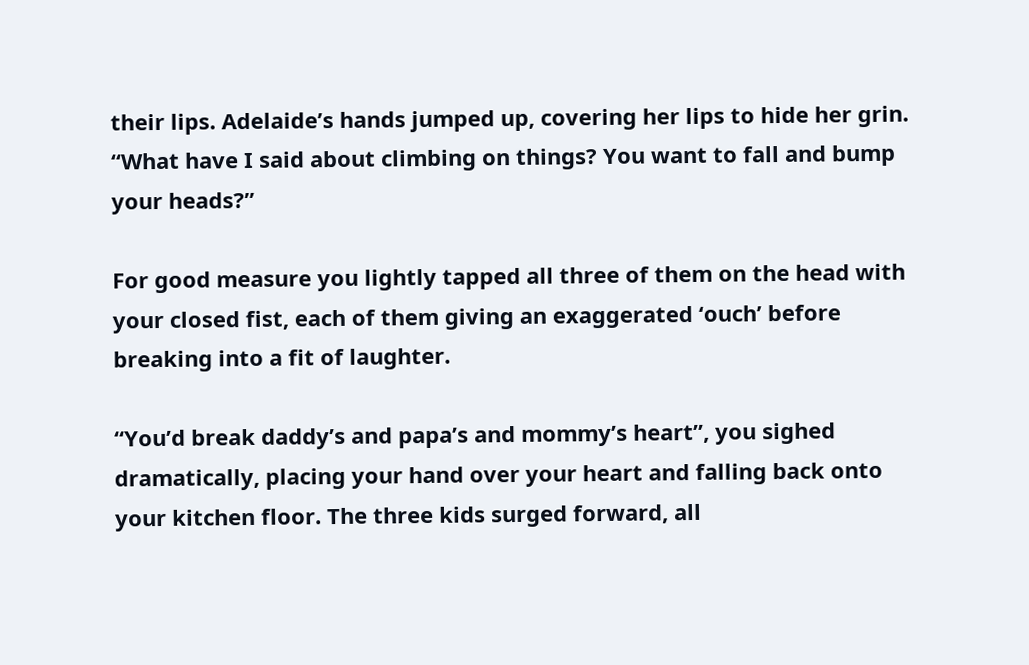their lips. Adelaide’s hands jumped up, covering her lips to hide her grin. “What have I said about climbing on things? You want to fall and bump your heads?”

For good measure you lightly tapped all three of them on the head with your closed fist, each of them giving an exaggerated ‘ouch’ before breaking into a fit of laughter.

“You’d break daddy’s and papa’s and mommy’s heart”, you sighed dramatically, placing your hand over your heart and falling back onto your kitchen floor. The three kids surged forward, all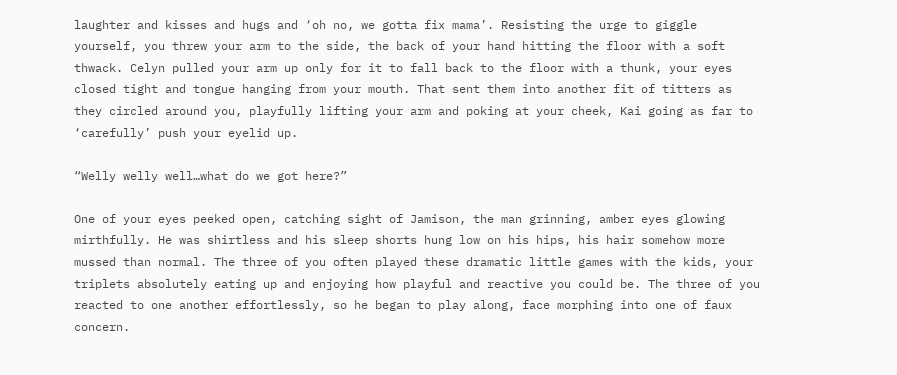laughter and kisses and hugs and ‘oh no, we gotta fix mama’. Resisting the urge to giggle yourself, you threw your arm to the side, the back of your hand hitting the floor with a soft thwack. Celyn pulled your arm up only for it to fall back to the floor with a thunk, your eyes closed tight and tongue hanging from your mouth. That sent them into another fit of titters as they circled around you, playfully lifting your arm and poking at your cheek, Kai going as far to ‘carefully’ push your eyelid up.

“Welly welly well…what do we got here?”

One of your eyes peeked open, catching sight of Jamison, the man grinning, amber eyes glowing mirthfully. He was shirtless and his sleep shorts hung low on his hips, his hair somehow more mussed than normal. The three of you often played these dramatic little games with the kids, your triplets absolutely eating up and enjoying how playful and reactive you could be. The three of you reacted to one another effortlessly, so he began to play along, face morphing into one of faux concern.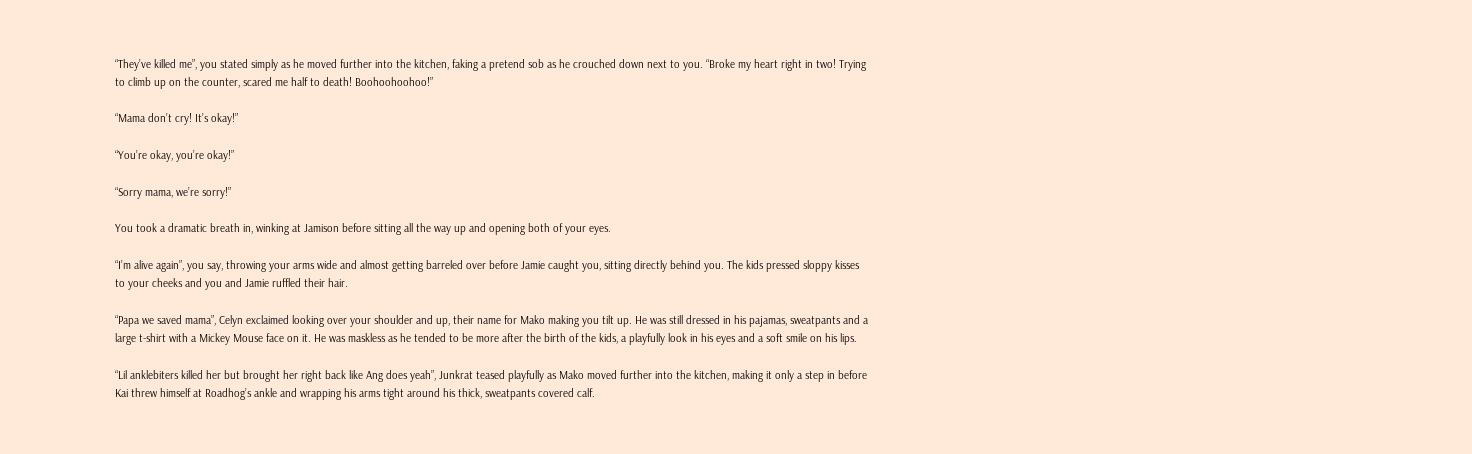“They’ve killed me”, you stated simply as he moved further into the kitchen, faking a pretend sob as he crouched down next to you. “Broke my heart right in two! Trying to climb up on the counter, scared me half to death! Boohoohoohoo!”

“Mama don’t cry! It’s okay!”

“You’re okay, you’re okay!”

“Sorry mama, we’re sorry!”

You took a dramatic breath in, winking at Jamison before sitting all the way up and opening both of your eyes.

“I’m alive again”, you say, throwing your arms wide and almost getting barreled over before Jamie caught you, sitting directly behind you. The kids pressed sloppy kisses to your cheeks and you and Jamie ruffled their hair.

“Papa we saved mama”, Celyn exclaimed looking over your shoulder and up, their name for Mako making you tilt up. He was still dressed in his pajamas, sweatpants and a large t-shirt with a Mickey Mouse face on it. He was maskless as he tended to be more after the birth of the kids, a playfully look in his eyes and a soft smile on his lips.

“Lil anklebiters killed her but brought her right back like Ang does yeah”, Junkrat teased playfully as Mako moved further into the kitchen, making it only a step in before Kai threw himself at Roadhog’s ankle and wrapping his arms tight around his thick, sweatpants covered calf.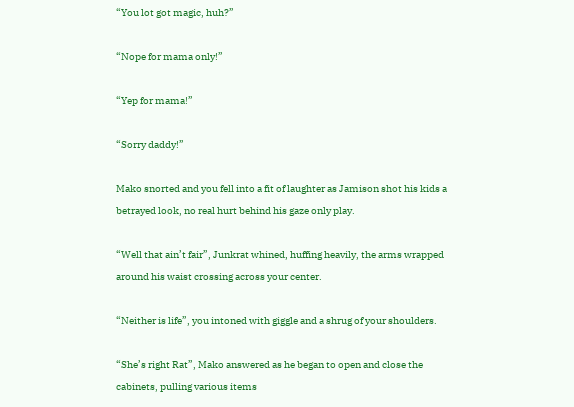“You lot got magic, huh?”

“Nope for mama only!”

“Yep for mama!”

“Sorry daddy!”

Mako snorted and you fell into a fit of laughter as Jamison shot his kids a betrayed look, no real hurt behind his gaze only play.

“Well that ain’t fair”, Junkrat whined, huffing heavily, the arms wrapped around his waist crossing across your center.

“Neither is life”, you intoned with giggle and a shrug of your shoulders.

“She’s right Rat”, Mako answered as he began to open and close the cabinets, pulling various items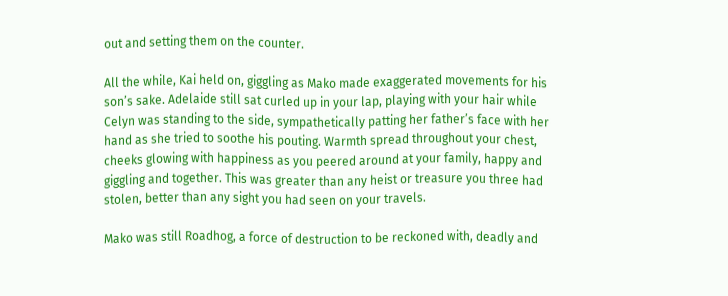out and setting them on the counter.

All the while, Kai held on, giggling as Mako made exaggerated movements for his son’s sake. Adelaide still sat curled up in your lap, playing with your hair while Celyn was standing to the side, sympathetically patting her father’s face with her hand as she tried to soothe his pouting. Warmth spread throughout your chest, cheeks glowing with happiness as you peered around at your family, happy and giggling and together. This was greater than any heist or treasure you three had stolen, better than any sight you had seen on your travels.

Mako was still Roadhog, a force of destruction to be reckoned with, deadly and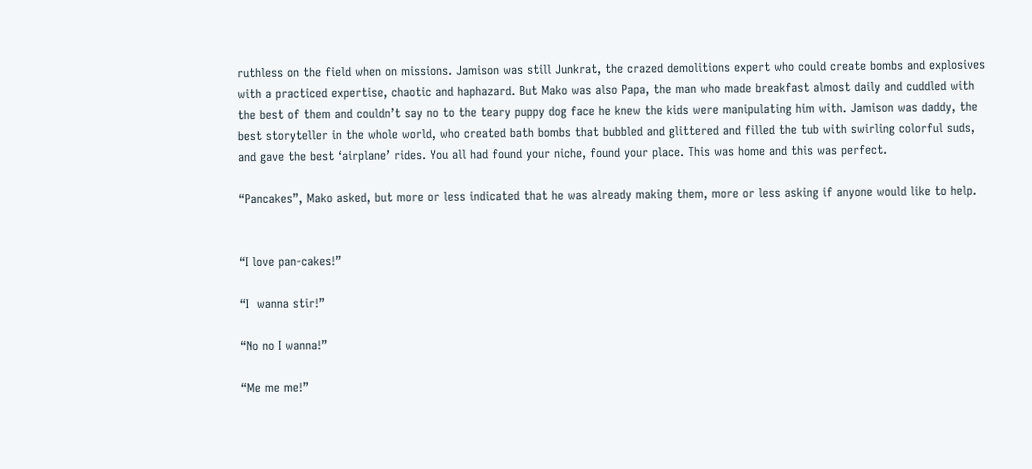ruthless on the field when on missions. Jamison was still Junkrat, the crazed demolitions expert who could create bombs and explosives with a practiced expertise, chaotic and haphazard. But Mako was also Papa, the man who made breakfast almost daily and cuddled with the best of them and couldn’t say no to the teary puppy dog face he knew the kids were manipulating him with. Jamison was daddy, the best storyteller in the whole world, who created bath bombs that bubbled and glittered and filled the tub with swirling colorful suds, and gave the best ‘airplane’ rides. You all had found your niche, found your place. This was home and this was perfect.

“Pancakes”, Mako asked, but more or less indicated that he was already making them, more or less asking if anyone would like to help.


“I love pan-cakes!”

“I  wanna stir!”

“No no I wanna!”

“Me me me!”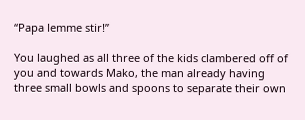“Papa lemme stir!”

You laughed as all three of the kids clambered off of you and towards Mako, the man already having three small bowls and spoons to separate their own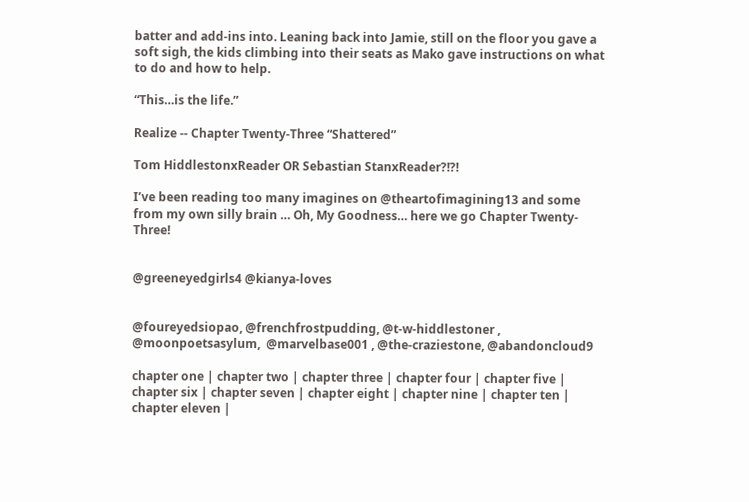batter and add-ins into. Leaning back into Jamie, still on the floor you gave a soft sigh, the kids climbing into their seats as Mako gave instructions on what to do and how to help.

“This…is the life.”

Realize -- Chapter Twenty-Three “Shattered”

Tom HiddlestonxReader OR Sebastian StanxReader?!?!

I’ve been reading too many imagines on @theartofimagining13 and some from my own silly brain … Oh, My Goodness… here we go Chapter Twenty-Three!


@greeneyedgirls4 @kianya-loves


@foureyedsiopao, @frenchfrostpudding, @t-w-hiddlestoner , @moonpoetsasylum,  @marvelbase001 , @the-craziestone, @abandoncloud9

chapter one | chapter two | chapter three | chapter four | chapter five | chapter six | chapter seven | chapter eight | chapter nine | chapter ten | chapter eleven |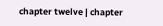chapter twelve | chapter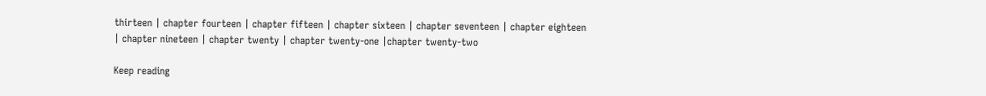thirteen | chapter fourteen | chapter fifteen | chapter sixteen | chapter seventeen | chapter eighteen | chapter nineteen | chapter twenty | chapter twenty-one |chapter twenty-two

Keep reading